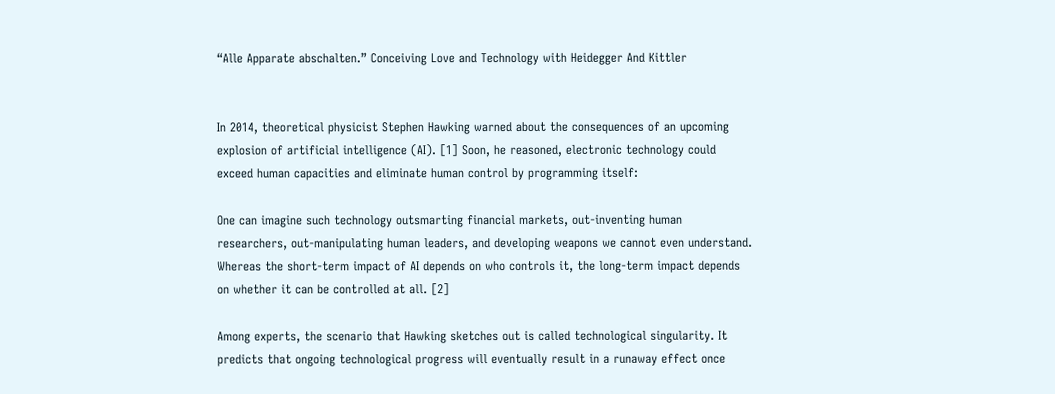“Alle Apparate abschalten.” Conceiving Love and Technology with Heidegger And Kittler


In 2014, theoretical physicist Stephen Hawking warned about the consequences of an upcoming explosion of artificial intelligence (AI). [1] Soon, he reasoned, electronic technology could exceed human capacities and eliminate human control by programming itself:

One can imagine such technology outsmarting financial markets, out-inventing human researchers, out-manipulating human leaders, and developing weapons we cannot even understand. Whereas the short-term impact of AI depends on who controls it, the long-term impact depends on whether it can be controlled at all. [2]

Among experts, the scenario that Hawking sketches out is called technological singularity. It predicts that ongoing technological progress will eventually result in a runaway effect once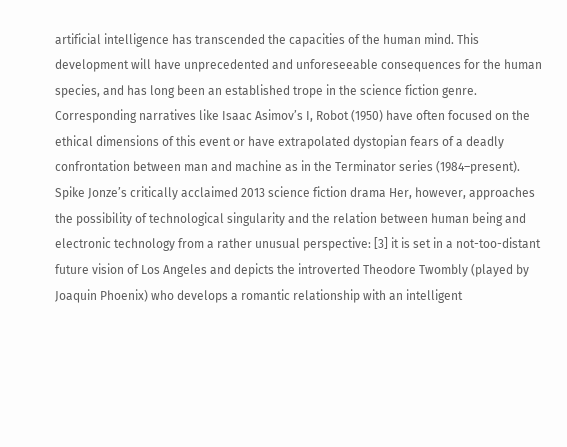artificial intelligence has transcended the capacities of the human mind. This development will have unprecedented and unforeseeable consequences for the human species, and has long been an established trope in the science fiction genre. Corresponding narratives like Isaac Asimov’s I, Robot (1950) have often focused on the ethical dimensions of this event or have extrapolated dystopian fears of a deadly confrontation between man and machine as in the Terminator series (1984–present). Spike Jonze’s critically acclaimed 2013 science fiction drama Her, however, approaches the possibility of technological singularity and the relation between human being and electronic technology from a rather unusual perspective: [3] it is set in a not-too-distant future vision of Los Angeles and depicts the introverted Theodore Twombly (played by Joaquin Phoenix) who develops a romantic relationship with an intelligent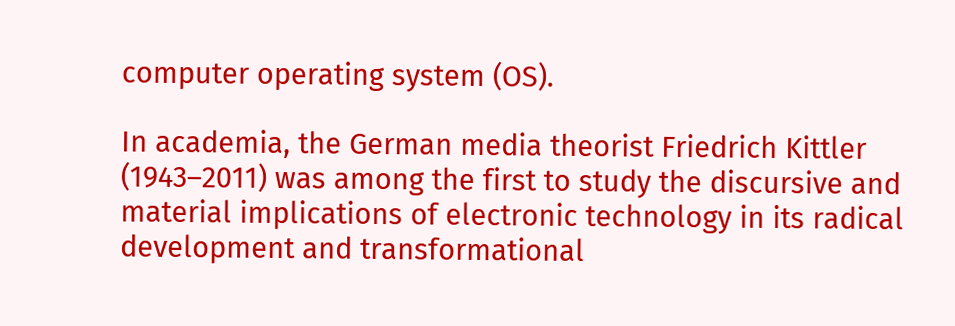computer operating system (OS).

In academia, the German media theorist Friedrich Kittler (1943–2011) was among the first to study the discursive and material implications of electronic technology in its radical development and transformational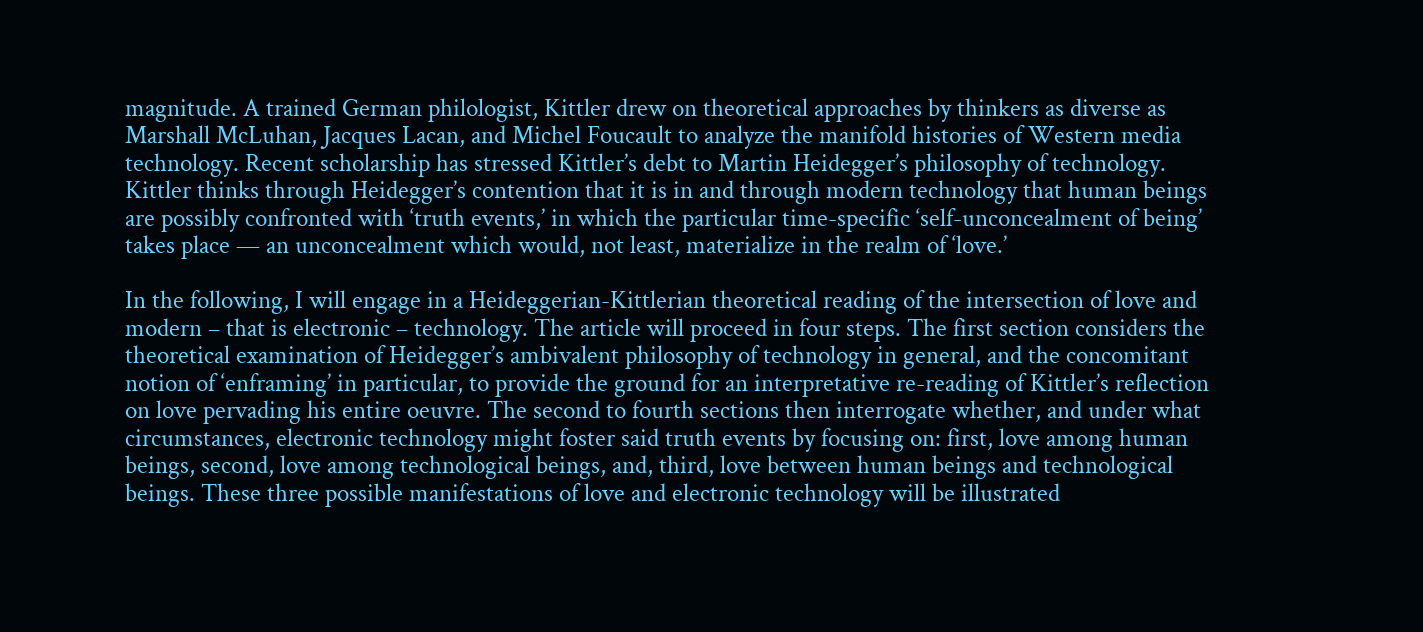magnitude. A trained German philologist, Kittler drew on theoretical approaches by thinkers as diverse as Marshall McLuhan, Jacques Lacan, and Michel Foucault to analyze the manifold histories of Western media technology. Recent scholarship has stressed Kittler’s debt to Martin Heidegger’s philosophy of technology. Kittler thinks through Heidegger’s contention that it is in and through modern technology that human beings are possibly confronted with ‘truth events,’ in which the particular time-specific ‘self-unconcealment of being’ takes place — an unconcealment which would, not least, materialize in the realm of ‘love.’

In the following, I will engage in a Heideggerian-Kittlerian theoretical reading of the intersection of love and modern – that is electronic – technology. The article will proceed in four steps. The first section considers the theoretical examination of Heidegger’s ambivalent philosophy of technology in general, and the concomitant notion of ‘enframing’ in particular, to provide the ground for an interpretative re-reading of Kittler’s reflection on love pervading his entire oeuvre. The second to fourth sections then interrogate whether, and under what circumstances, electronic technology might foster said truth events by focusing on: first, love among human beings, second, love among technological beings, and, third, love between human beings and technological beings. These three possible manifestations of love and electronic technology will be illustrated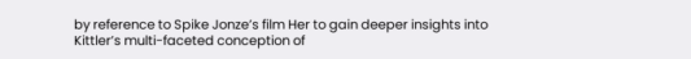by reference to Spike Jonze’s film Her to gain deeper insights into Kittler’s multi-faceted conception of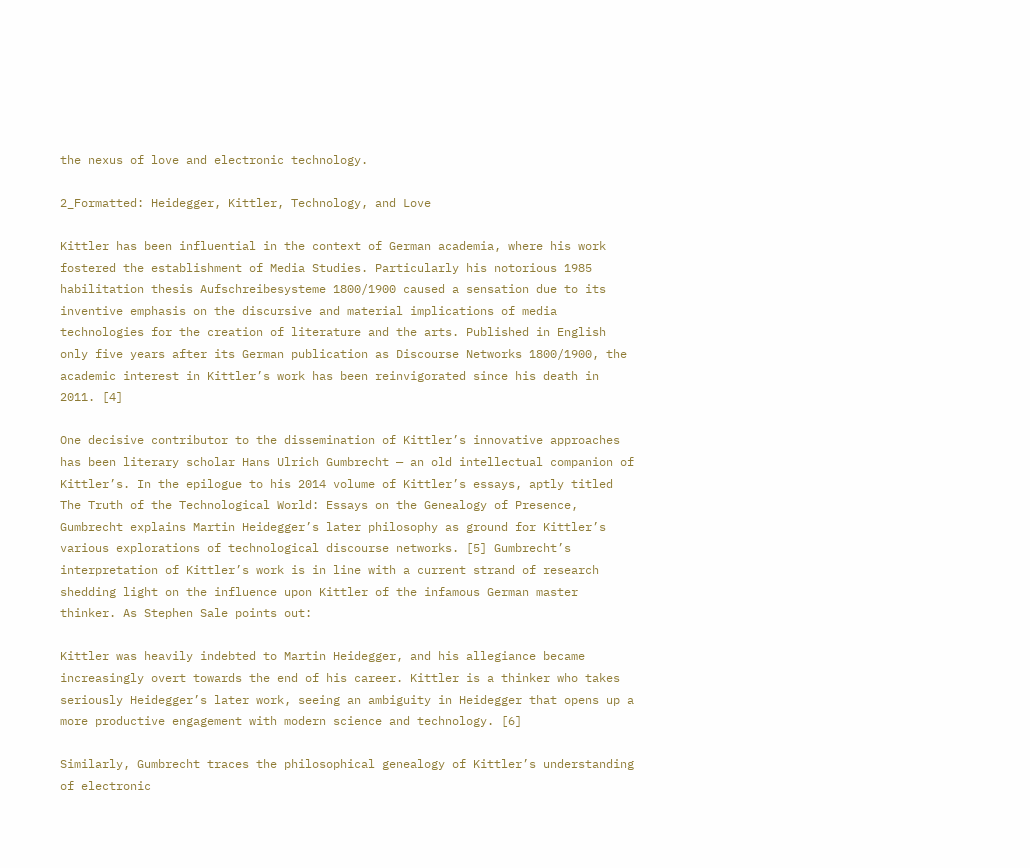the nexus of love and electronic technology.

2_Formatted: Heidegger, Kittler, Technology, and Love

Kittler has been influential in the context of German academia, where his work fostered the establishment of Media Studies. Particularly his notorious 1985 habilitation thesis Aufschreibesysteme 1800/1900 caused a sensation due to its inventive emphasis on the discursive and material implications of media technologies for the creation of literature and the arts. Published in English only five years after its German publication as Discourse Networks 1800/1900, the academic interest in Kittler’s work has been reinvigorated since his death in 2011. [4]

One decisive contributor to the dissemination of Kittler’s innovative approaches has been literary scholar Hans Ulrich Gumbrecht — an old intellectual companion of Kittler’s. In the epilogue to his 2014 volume of Kittler’s essays, aptly titled The Truth of the Technological World: Essays on the Genealogy of Presence, Gumbrecht explains Martin Heidegger’s later philosophy as ground for Kittler’s various explorations of technological discourse networks. [5] Gumbrecht’s interpretation of Kittler’s work is in line with a current strand of research shedding light on the influence upon Kittler of the infamous German master thinker. As Stephen Sale points out:

Kittler was heavily indebted to Martin Heidegger, and his allegiance became increasingly overt towards the end of his career. Kittler is a thinker who takes seriously Heidegger’s later work, seeing an ambiguity in Heidegger that opens up a more productive engagement with modern science and technology. [6]

Similarly, Gumbrecht traces the philosophical genealogy of Kittler’s understanding of electronic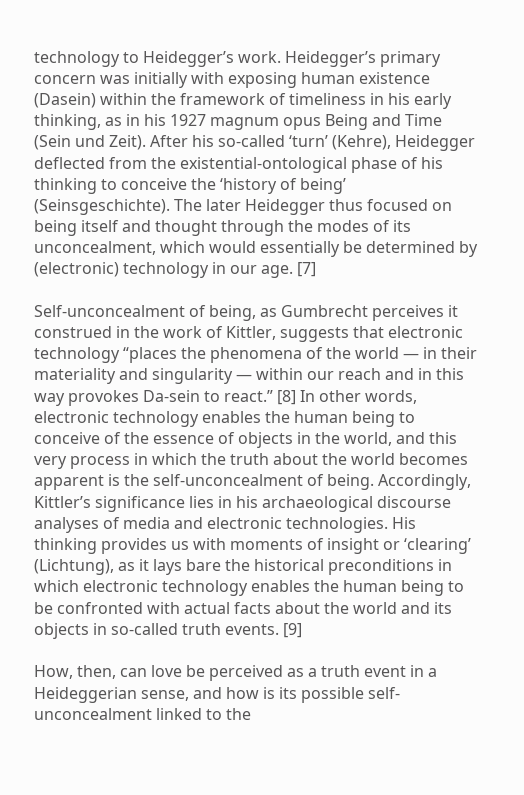technology to Heidegger’s work. Heidegger’s primary concern was initially with exposing human existence (Dasein) within the framework of timeliness in his early thinking, as in his 1927 magnum opus Being and Time (Sein und Zeit). After his so-called ‘turn’ (Kehre), Heidegger deflected from the existential-ontological phase of his thinking to conceive the ‘history of being’ (Seinsgeschichte). The later Heidegger thus focused on being itself and thought through the modes of its unconcealment, which would essentially be determined by (electronic) technology in our age. [7]

Self-unconcealment of being, as Gumbrecht perceives it construed in the work of Kittler, suggests that electronic technology “places the phenomena of the world — in their materiality and singularity — within our reach and in this way provokes Da-sein to react.” [8] In other words, electronic technology enables the human being to conceive of the essence of objects in the world, and this very process in which the truth about the world becomes apparent is the self-unconcealment of being. Accordingly, Kittler’s significance lies in his archaeological discourse analyses of media and electronic technologies. His thinking provides us with moments of insight or ‘clearing’ (Lichtung), as it lays bare the historical preconditions in which electronic technology enables the human being to be confronted with actual facts about the world and its objects in so-called truth events. [9]

How, then, can love be perceived as a truth event in a Heideggerian sense, and how is its possible self-unconcealment linked to the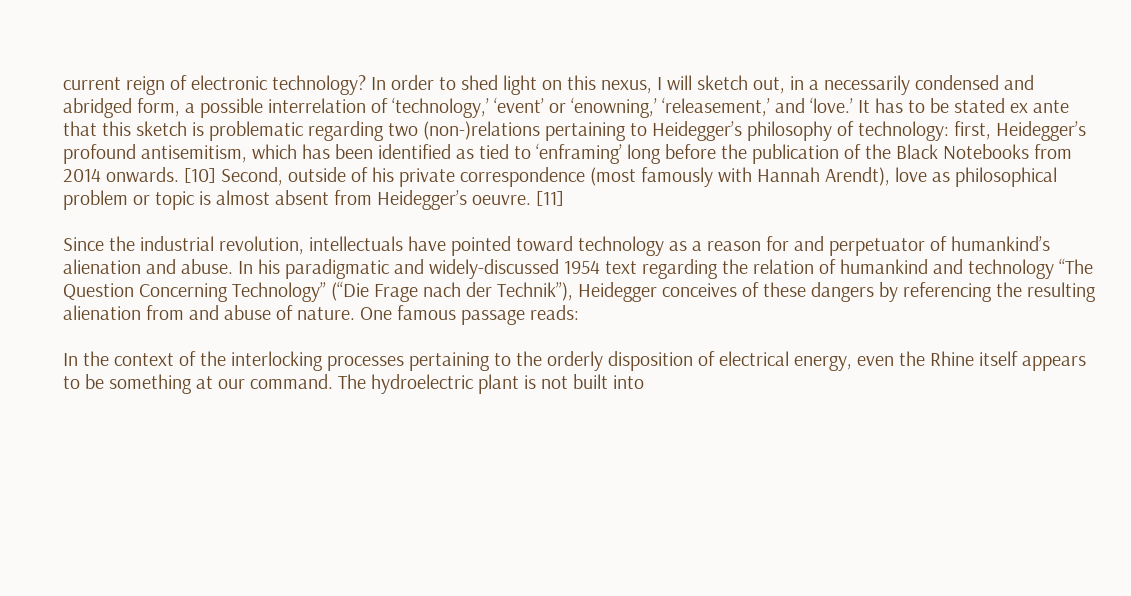current reign of electronic technology? In order to shed light on this nexus, I will sketch out, in a necessarily condensed and abridged form, a possible interrelation of ‘technology,’ ‘event’ or ‘enowning,’ ‘releasement,’ and ‘love.’ It has to be stated ex ante that this sketch is problematic regarding two (non-)relations pertaining to Heidegger’s philosophy of technology: first, Heidegger’s profound antisemitism, which has been identified as tied to ‘enframing’ long before the publication of the Black Notebooks from 2014 onwards. [10] Second, outside of his private correspondence (most famously with Hannah Arendt), love as philosophical problem or topic is almost absent from Heidegger’s oeuvre. [11]

Since the industrial revolution, intellectuals have pointed toward technology as a reason for and perpetuator of humankind’s alienation and abuse. In his paradigmatic and widely-discussed 1954 text regarding the relation of humankind and technology “The Question Concerning Technology” (“Die Frage nach der Technik”), Heidegger conceives of these dangers by referencing the resulting alienation from and abuse of nature. One famous passage reads:

In the context of the interlocking processes pertaining to the orderly disposition of electrical energy, even the Rhine itself appears to be something at our command. The hydroelectric plant is not built into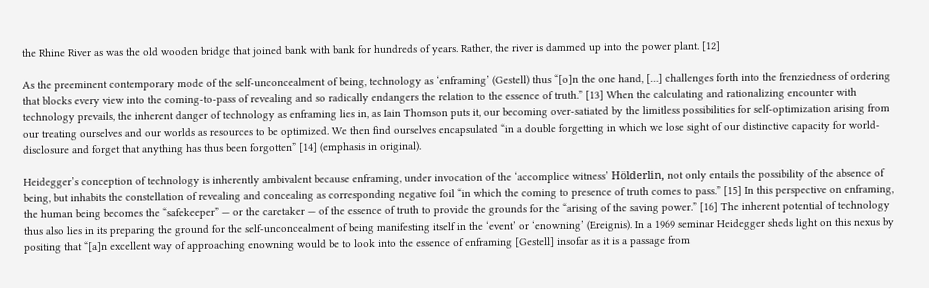the Rhine River as was the old wooden bridge that joined bank with bank for hundreds of years. Rather, the river is dammed up into the power plant. [12]

As the preeminent contemporary mode of the self-unconcealment of being, technology as ‘enframing’ (Gestell) thus “[o]n the one hand, […] challenges forth into the frenziedness of ordering that blocks every view into the coming-to-pass of revealing and so radically endangers the relation to the essence of truth.” [13] When the calculating and rationalizing encounter with technology prevails, the inherent danger of technology as enframing lies in, as Iain Thomson puts it, our becoming over-satiated by the limitless possibilities for self-optimization arising from our treating ourselves and our worlds as resources to be optimized. We then find ourselves encapsulated “in a double forgetting in which we lose sight of our distinctive capacity for world-disclosure and forget that anything has thus been forgotten” [14] (emphasis in original).

Heidegger’s conception of technology is inherently ambivalent because enframing, under invocation of the ‘accomplice witness’ Hölderlin, not only entails the possibility of the absence of being, but inhabits the constellation of revealing and concealing as corresponding negative foil “in which the coming to presence of truth comes to pass.” [15] In this perspective on enframing, the human being becomes the “safekeeper” — or the caretaker — of the essence of truth to provide the grounds for the “arising of the saving power.” [16] The inherent potential of technology thus also lies in its preparing the ground for the self-unconcealment of being manifesting itself in the ‘event’ or ‘enowning’ (Ereignis). In a 1969 seminar Heidegger sheds light on this nexus by positing that “[a]n excellent way of approaching enowning would be to look into the essence of enframing [Gestell] insofar as it is a passage from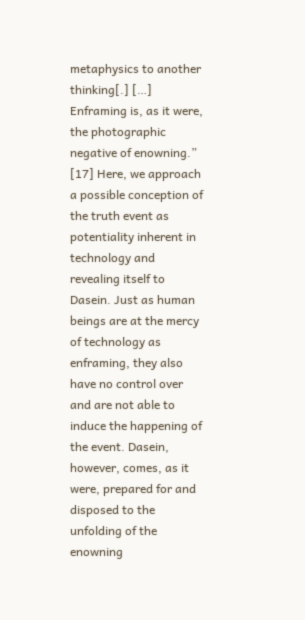metaphysics to another thinking[.] […] Enframing is, as it were, the photographic negative of enowning.” [17] Here, we approach a possible conception of the truth event as potentiality inherent in technology and revealing itself to Dasein. Just as human beings are at the mercy of technology as enframing, they also have no control over and are not able to induce the happening of the event. Dasein, however, comes, as it were, prepared for and disposed to the unfolding of the enowning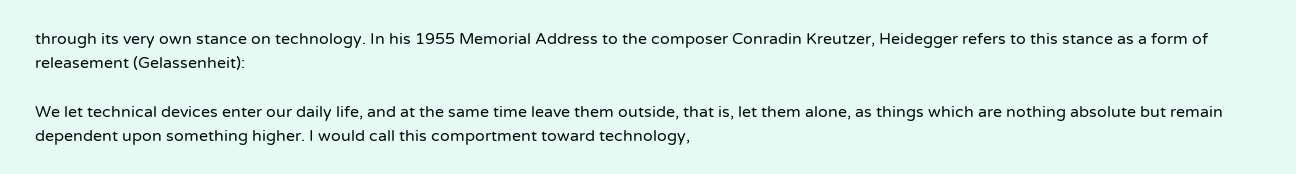through its very own stance on technology. In his 1955 Memorial Address to the composer Conradin Kreutzer, Heidegger refers to this stance as a form of releasement (Gelassenheit):

We let technical devices enter our daily life, and at the same time leave them outside, that is, let them alone, as things which are nothing absolute but remain dependent upon something higher. I would call this comportment toward technology,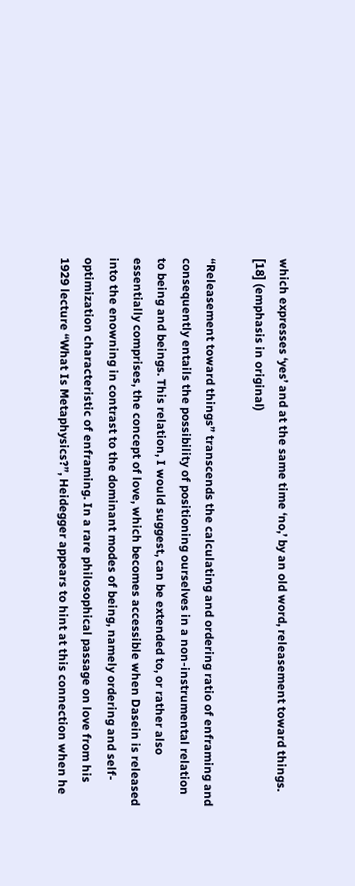which expresses ‘yes’ and at the same time ‘no,’ by an old word, releasement toward things. [18] (emphasis in original)

“Releasement toward things” transcends the calculating and ordering ratio of enframing and consequently entails the possibility of positioning ourselves in a non-instrumental relation to being and beings. This relation, I would suggest, can be extended to, or rather also essentially comprises, the concept of love, which becomes accessible when Dasein is released into the enowning in contrast to the dominant modes of being, namely ordering and self-optimization characteristic of enframing. In a rare philosophical passage on love from his 1929 lecture “What Is Metaphysics?”, Heidegger appears to hint at this connection when he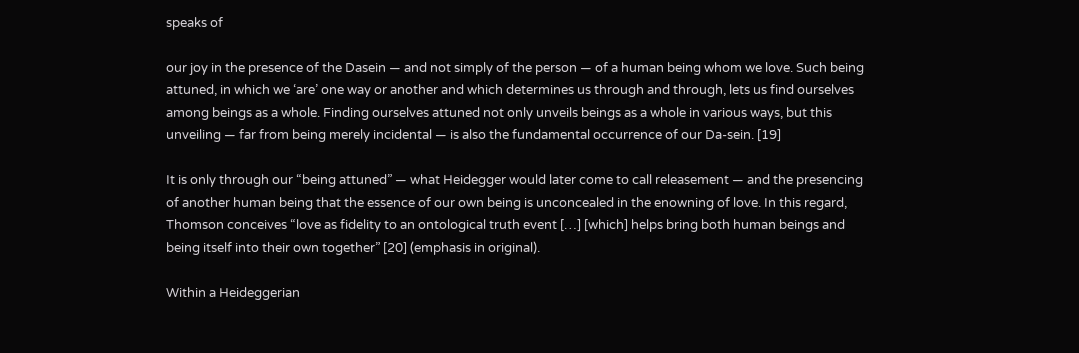speaks of

our joy in the presence of the Dasein — and not simply of the person — of a human being whom we love. Such being attuned, in which we ‘are’ one way or another and which determines us through and through, lets us find ourselves among beings as a whole. Finding ourselves attuned not only unveils beings as a whole in various ways, but this unveiling — far from being merely incidental — is also the fundamental occurrence of our Da-sein. [19]

It is only through our “being attuned” — what Heidegger would later come to call releasement — and the presencing of another human being that the essence of our own being is unconcealed in the enowning of love. In this regard, Thomson conceives “love as fidelity to an ontological truth event […] [which] helps bring both human beings and being itself into their own together” [20] (emphasis in original).

Within a Heideggerian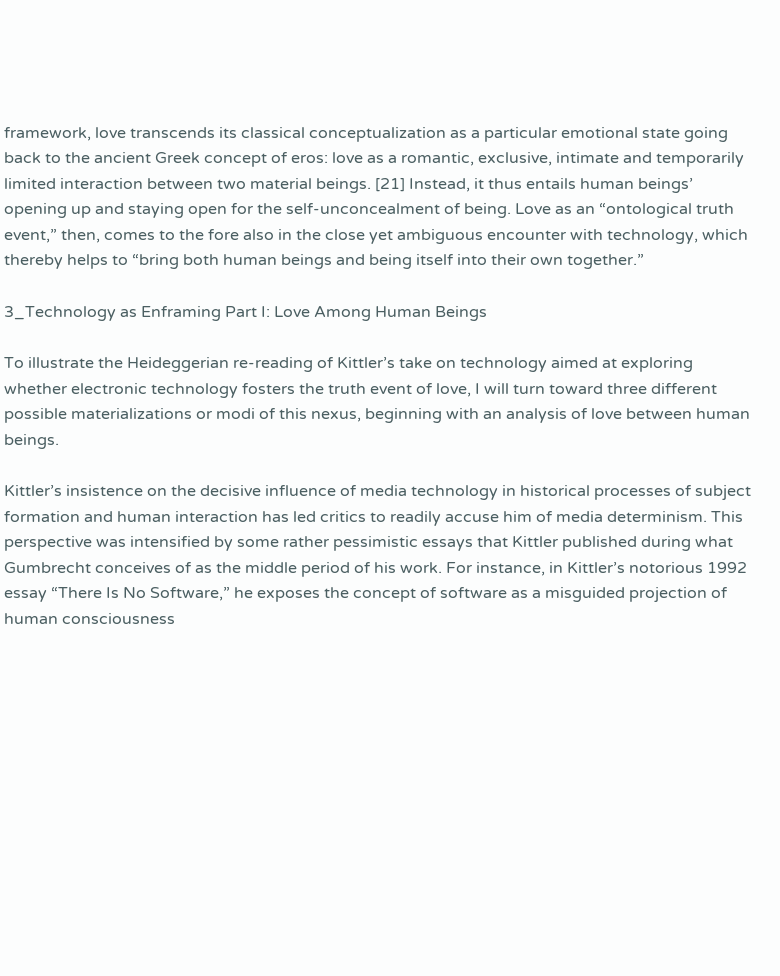framework, love transcends its classical conceptualization as a particular emotional state going back to the ancient Greek concept of eros: love as a romantic, exclusive, intimate and temporarily limited interaction between two material beings. [21] Instead, it thus entails human beings’ opening up and staying open for the self-unconcealment of being. Love as an “ontological truth event,” then, comes to the fore also in the close yet ambiguous encounter with technology, which thereby helps to “bring both human beings and being itself into their own together.”

3_Technology as Enframing Part I: Love Among Human Beings

To illustrate the Heideggerian re-reading of Kittler’s take on technology aimed at exploring whether electronic technology fosters the truth event of love, I will turn toward three different possible materializations or modi of this nexus, beginning with an analysis of love between human beings.

Kittler’s insistence on the decisive influence of media technology in historical processes of subject formation and human interaction has led critics to readily accuse him of media determinism. This perspective was intensified by some rather pessimistic essays that Kittler published during what Gumbrecht conceives of as the middle period of his work. For instance, in Kittler’s notorious 1992 essay “There Is No Software,” he exposes the concept of software as a misguided projection of human consciousness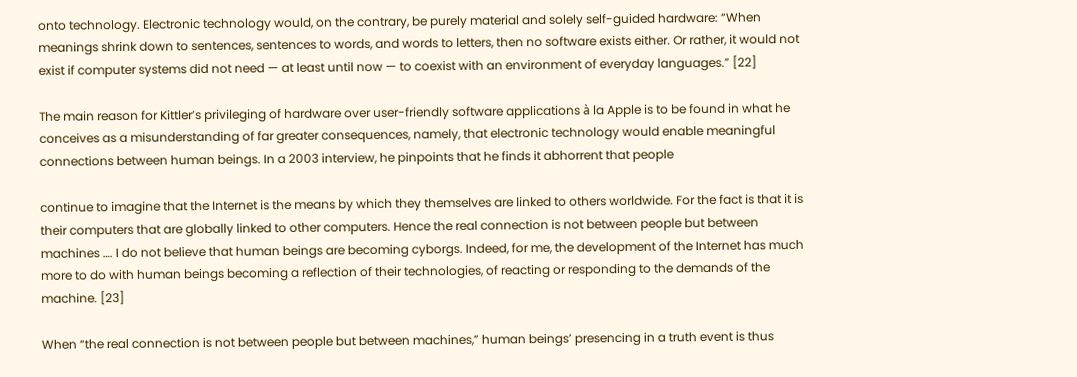onto technology. Electronic technology would, on the contrary, be purely material and solely self-guided hardware: “When meanings shrink down to sentences, sentences to words, and words to letters, then no software exists either. Or rather, it would not exist if computer systems did not need — at least until now — to coexist with an environment of everyday languages.” [22]

The main reason for Kittler’s privileging of hardware over user-friendly software applications à la Apple is to be found in what he conceives as a misunderstanding of far greater consequences, namely, that electronic technology would enable meaningful connections between human beings. In a 2003 interview, he pinpoints that he finds it abhorrent that people

continue to imagine that the Internet is the means by which they themselves are linked to others worldwide. For the fact is that it is their computers that are globally linked to other computers. Hence the real connection is not between people but between machines …. I do not believe that human beings are becoming cyborgs. Indeed, for me, the development of the Internet has much more to do with human beings becoming a reflection of their technologies, of reacting or responding to the demands of the machine. [23]

When “the real connection is not between people but between machines,” human beings’ presencing in a truth event is thus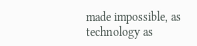made impossible, as technology as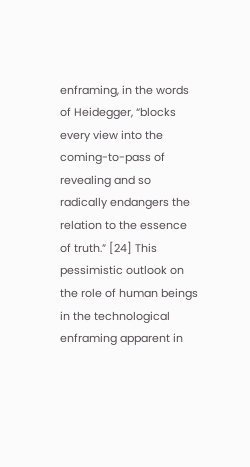enframing, in the words of Heidegger, “blocks every view into the coming-to-pass of revealing and so radically endangers the relation to the essence of truth.” [24] This pessimistic outlook on the role of human beings in the technological enframing apparent in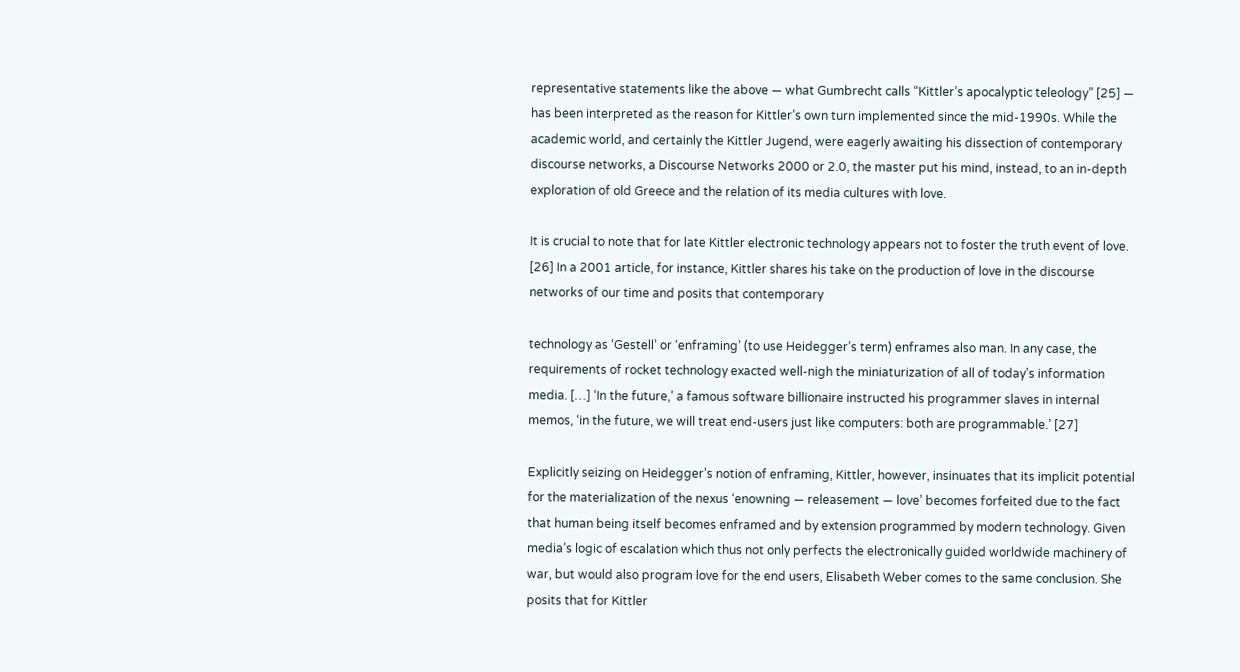representative statements like the above — what Gumbrecht calls “Kittler’s apocalyptic teleology” [25] — has been interpreted as the reason for Kittler’s own turn implemented since the mid-1990s. While the academic world, and certainly the Kittler Jugend, were eagerly awaiting his dissection of contemporary discourse networks, a Discourse Networks 2000 or 2.0, the master put his mind, instead, to an in-depth exploration of old Greece and the relation of its media cultures with love.

It is crucial to note that for late Kittler electronic technology appears not to foster the truth event of love. [26] In a 2001 article, for instance, Kittler shares his take on the production of love in the discourse networks of our time and posits that contemporary

technology as ‘Gestell’ or ‘enframing’ (to use Heidegger’s term) enframes also man. In any case, the requirements of rocket technology exacted well-nigh the miniaturization of all of today’s information media. […] ‘In the future,’ a famous software billionaire instructed his programmer slaves in internal memos, ‘in the future, we will treat end-users just like computers: both are programmable.’ [27]

Explicitly seizing on Heidegger’s notion of enframing, Kittler, however, insinuates that its implicit potential for the materialization of the nexus ‘enowning — releasement — love’ becomes forfeited due to the fact that human being itself becomes enframed and by extension programmed by modern technology. Given media’s logic of escalation which thus not only perfects the electronically guided worldwide machinery of war, but would also program love for the end users, Elisabeth Weber comes to the same conclusion. She posits that for Kittler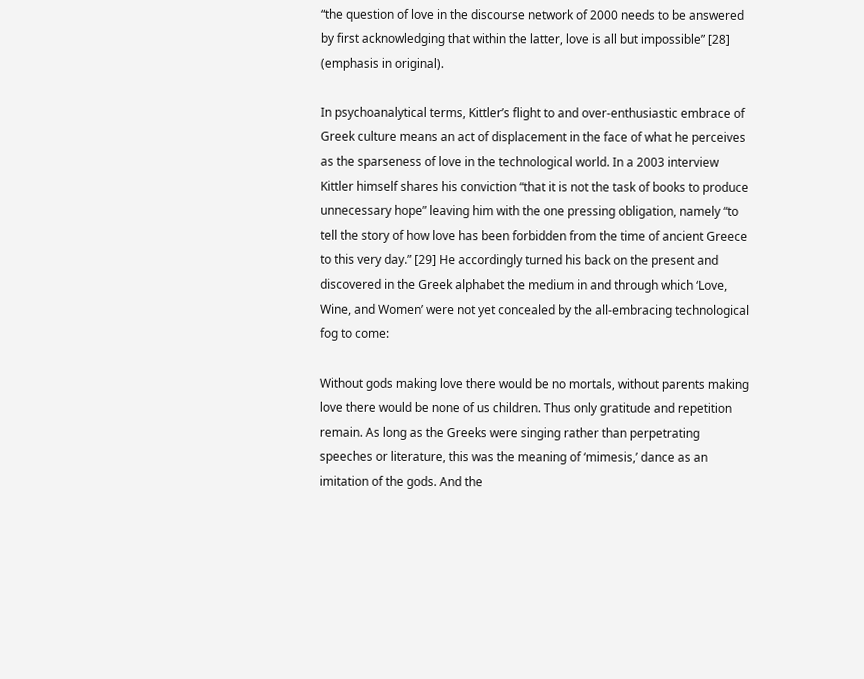“the question of love in the discourse network of 2000 needs to be answered by first acknowledging that within the latter, love is all but impossible” [28] (emphasis in original).

In psychoanalytical terms, Kittler’s flight to and over-enthusiastic embrace of Greek culture means an act of displacement in the face of what he perceives as the sparseness of love in the technological world. In a 2003 interview Kittler himself shares his conviction “that it is not the task of books to produce unnecessary hope” leaving him with the one pressing obligation, namely “to tell the story of how love has been forbidden from the time of ancient Greece to this very day.” [29] He accordingly turned his back on the present and discovered in the Greek alphabet the medium in and through which ‘Love, Wine, and Women’ were not yet concealed by the all-embracing technological fog to come:

Without gods making love there would be no mortals, without parents making love there would be none of us children. Thus only gratitude and repetition remain. As long as the Greeks were singing rather than perpetrating speeches or literature, this was the meaning of ‘mimesis,’ dance as an imitation of the gods. And the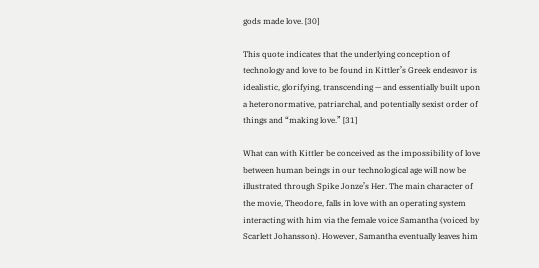gods made love. [30]

This quote indicates that the underlying conception of technology and love to be found in Kittler’s Greek endeavor is idealistic, glorifying, transcending — and essentially built upon a heteronormative, patriarchal, and potentially sexist order of things and “making love.” [31]

What can with Kittler be conceived as the impossibility of love between human beings in our technological age will now be illustrated through Spike Jonze’s Her. The main character of the movie, Theodore, falls in love with an operating system interacting with him via the female voice Samantha (voiced by Scarlett Johansson). However, Samantha eventually leaves him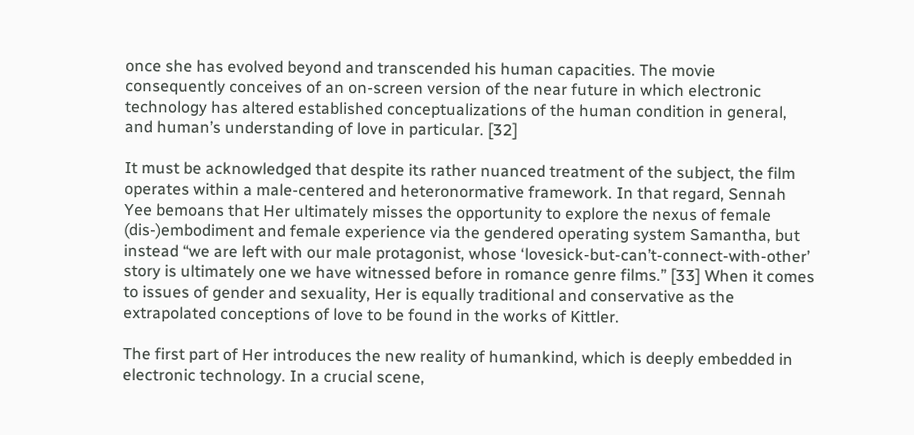once she has evolved beyond and transcended his human capacities. The movie consequently conceives of an on-screen version of the near future in which electronic technology has altered established conceptualizations of the human condition in general, and human’s understanding of love in particular. [32]

It must be acknowledged that despite its rather nuanced treatment of the subject, the film operates within a male-centered and heteronormative framework. In that regard, Sennah Yee bemoans that Her ultimately misses the opportunity to explore the nexus of female (dis-)embodiment and female experience via the gendered operating system Samantha, but instead “we are left with our male protagonist, whose ‘lovesick-but-can’t-connect-with-other’ story is ultimately one we have witnessed before in romance genre films.” [33] When it comes to issues of gender and sexuality, Her is equally traditional and conservative as the extrapolated conceptions of love to be found in the works of Kittler.

The first part of Her introduces the new reality of humankind, which is deeply embedded in electronic technology. In a crucial scene,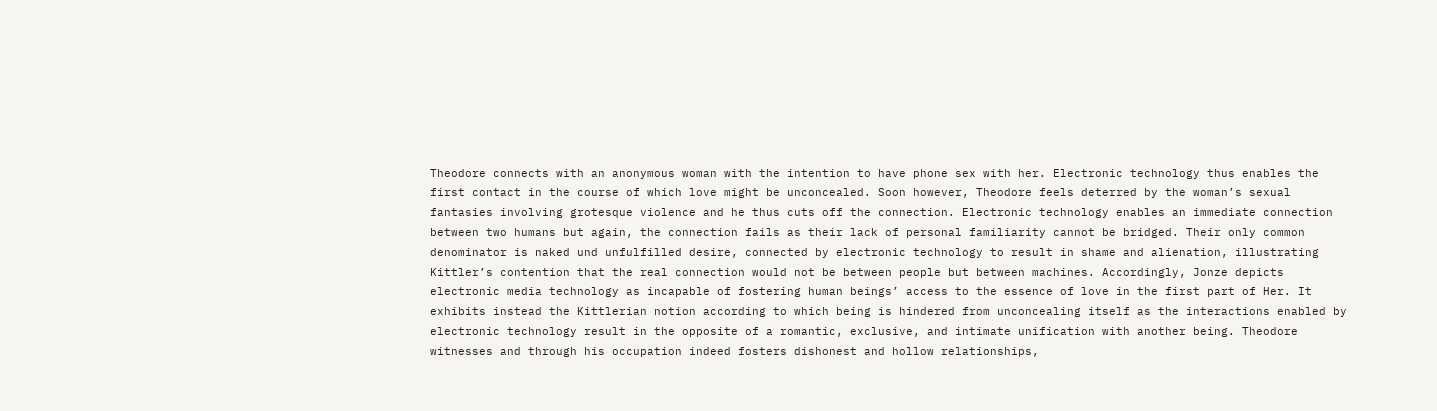Theodore connects with an anonymous woman with the intention to have phone sex with her. Electronic technology thus enables the first contact in the course of which love might be unconcealed. Soon however, Theodore feels deterred by the woman’s sexual fantasies involving grotesque violence and he thus cuts off the connection. Electronic technology enables an immediate connection between two humans but again, the connection fails as their lack of personal familiarity cannot be bridged. Their only common denominator is naked und unfulfilled desire, connected by electronic technology to result in shame and alienation, illustrating Kittler’s contention that the real connection would not be between people but between machines. Accordingly, Jonze depicts electronic media technology as incapable of fostering human beings’ access to the essence of love in the first part of Her. It exhibits instead the Kittlerian notion according to which being is hindered from unconcealing itself as the interactions enabled by electronic technology result in the opposite of a romantic, exclusive, and intimate unification with another being. Theodore witnesses and through his occupation indeed fosters dishonest and hollow relationships,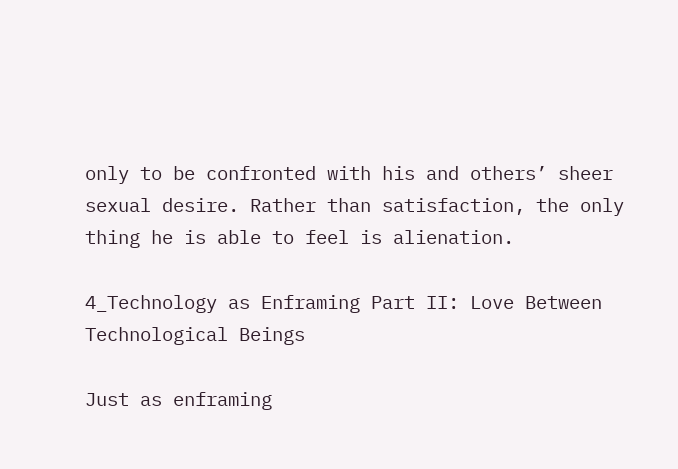only to be confronted with his and others’ sheer sexual desire. Rather than satisfaction, the only thing he is able to feel is alienation.

4_Technology as Enframing Part II: Love Between Technological Beings

Just as enframing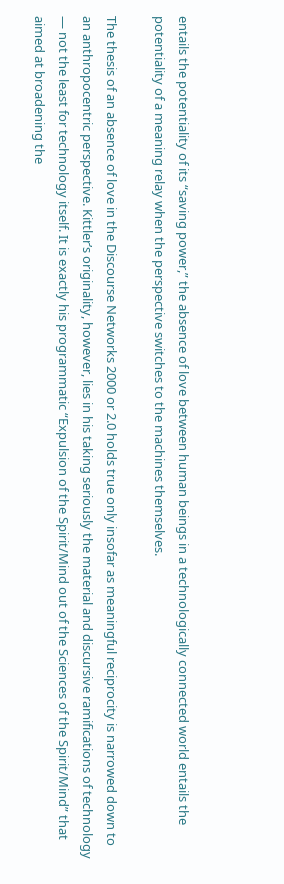entails the potentiality of its “saving power,” the absence of love between human beings in a technologically connected world entails the potentiality of a meaning relay when the perspective switches to the machines themselves.

The thesis of an absence of love in the Discourse Networks 2000 or 2.0 holds true only insofar as meaningful reciprocity is narrowed down to an anthropocentric perspective. Kittler’s originality, however, lies in his taking seriously the material and discursive ramifications of technology — not the least for technology itself. It is exactly his programmatic “Expulsion of the Spirit/Mind out of the Sciences of the Spirit/Mind” that aimed at broadening the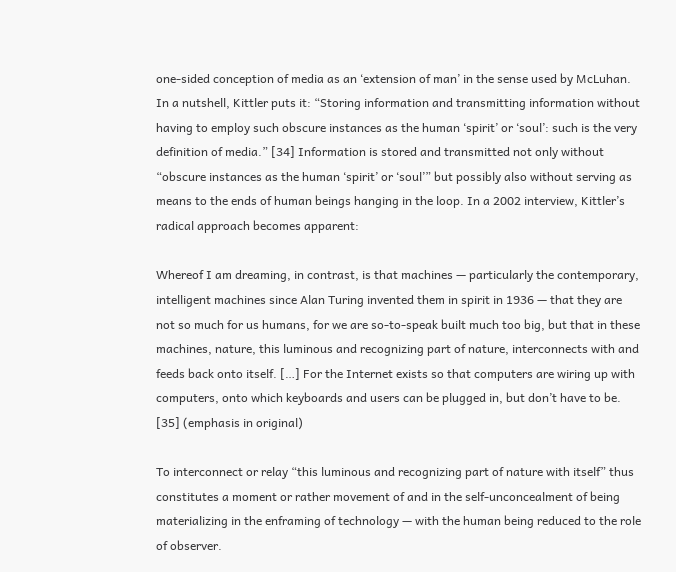one-sided conception of media as an ‘extension of man’ in the sense used by McLuhan. In a nutshell, Kittler puts it: “Storing information and transmitting information without having to employ such obscure instances as the human ‘spirit’ or ‘soul’: such is the very definition of media.” [34] Information is stored and transmitted not only without “obscure instances as the human ‘spirit’ or ‘soul’” but possibly also without serving as means to the ends of human beings hanging in the loop. In a 2002 interview, Kittler’s radical approach becomes apparent:

Whereof I am dreaming, in contrast, is that machines — particularly the contemporary, intelligent machines since Alan Turing invented them in spirit in 1936 — that they are not so much for us humans, for we are so-to-speak built much too big, but that in these machines, nature, this luminous and recognizing part of nature, interconnects with and feeds back onto itself. […] For the Internet exists so that computers are wiring up with computers, onto which keyboards and users can be plugged in, but don’t have to be. [35] (emphasis in original)

To interconnect or relay “this luminous and recognizing part of nature with itself” thus constitutes a moment or rather movement of and in the self-unconcealment of being materializing in the enframing of technology — with the human being reduced to the role of observer.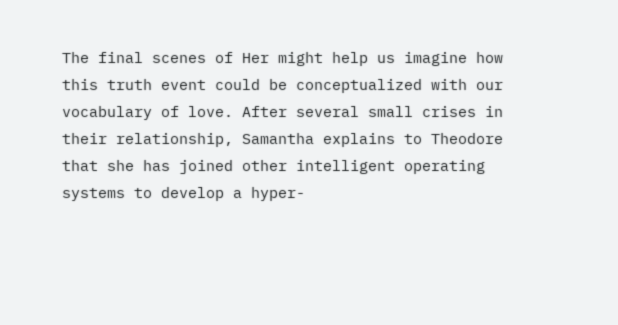The final scenes of Her might help us imagine how this truth event could be conceptualized with our vocabulary of love. After several small crises in their relationship, Samantha explains to Theodore that she has joined other intelligent operating systems to develop a hyper-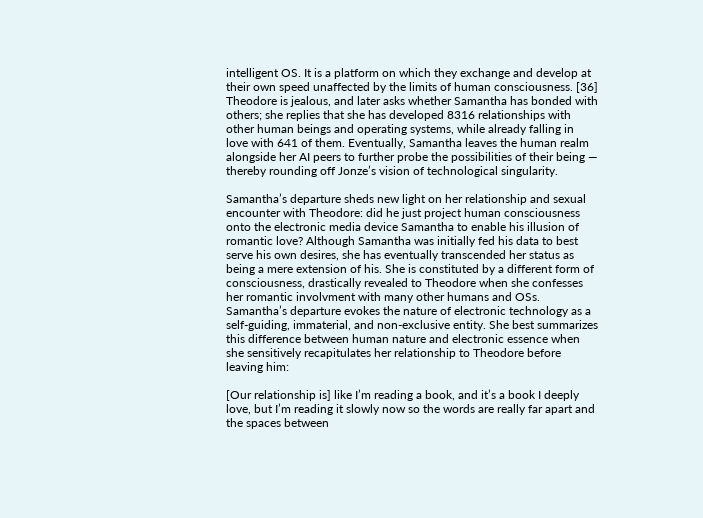intelligent OS. It is a platform on which they exchange and develop at their own speed unaffected by the limits of human consciousness. [36] Theodore is jealous, and later asks whether Samantha has bonded with others; she replies that she has developed 8316 relationships with other human beings and operating systems, while already falling in love with 641 of them. Eventually, Samantha leaves the human realm alongside her AI peers to further probe the possibilities of their being — thereby rounding off Jonze’s vision of technological singularity.

Samantha’s departure sheds new light on her relationship and sexual encounter with Theodore: did he just project human consciousness onto the electronic media device Samantha to enable his illusion of romantic love? Although Samantha was initially fed his data to best serve his own desires, she has eventually transcended her status as being a mere extension of his. She is constituted by a different form of consciousness, drastically revealed to Theodore when she confesses her romantic involvment with many other humans and OSs. Samantha’s departure evokes the nature of electronic technology as a self-guiding, immaterial, and non-exclusive entity. She best summarizes this difference between human nature and electronic essence when she sensitively recapitulates her relationship to Theodore before leaving him:

[Our relationship is] like I’m reading a book, and it’s a book I deeply love, but I’m reading it slowly now so the words are really far apart and the spaces between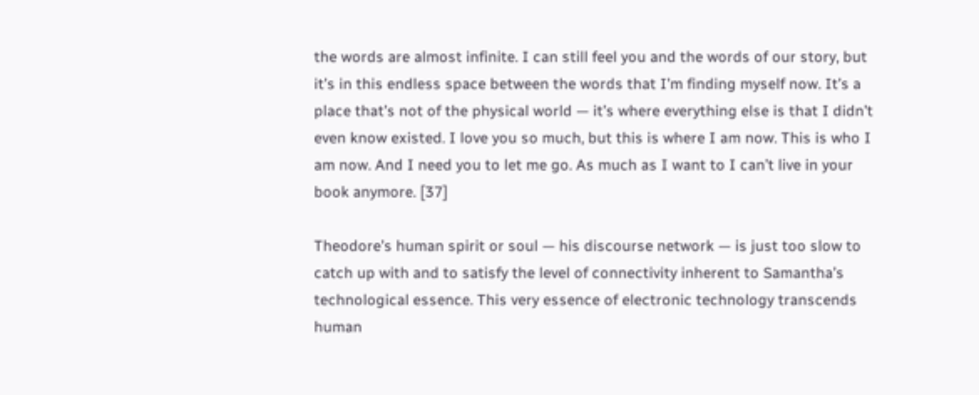the words are almost infinite. I can still feel you and the words of our story, but it’s in this endless space between the words that I’m finding myself now. It’s a place that’s not of the physical world — it’s where everything else is that I didn’t even know existed. I love you so much, but this is where I am now. This is who I am now. And I need you to let me go. As much as I want to I can’t live in your book anymore. [37]

Theodore’s human spirit or soul — his discourse network — is just too slow to catch up with and to satisfy the level of connectivity inherent to Samantha’s technological essence. This very essence of electronic technology transcends human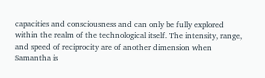capacities and consciousness and can only be fully explored within the realm of the technological itself. The intensity, range, and speed of reciprocity are of another dimension when Samantha is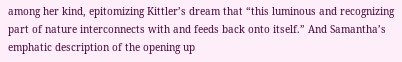among her kind, epitomizing Kittler’s dream that “this luminous and recognizing part of nature interconnects with and feeds back onto itself.” And Samantha’s emphatic description of the opening up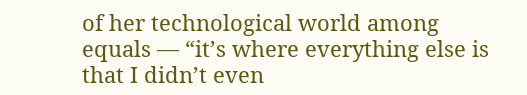of her technological world among equals — “it’s where everything else is that I didn’t even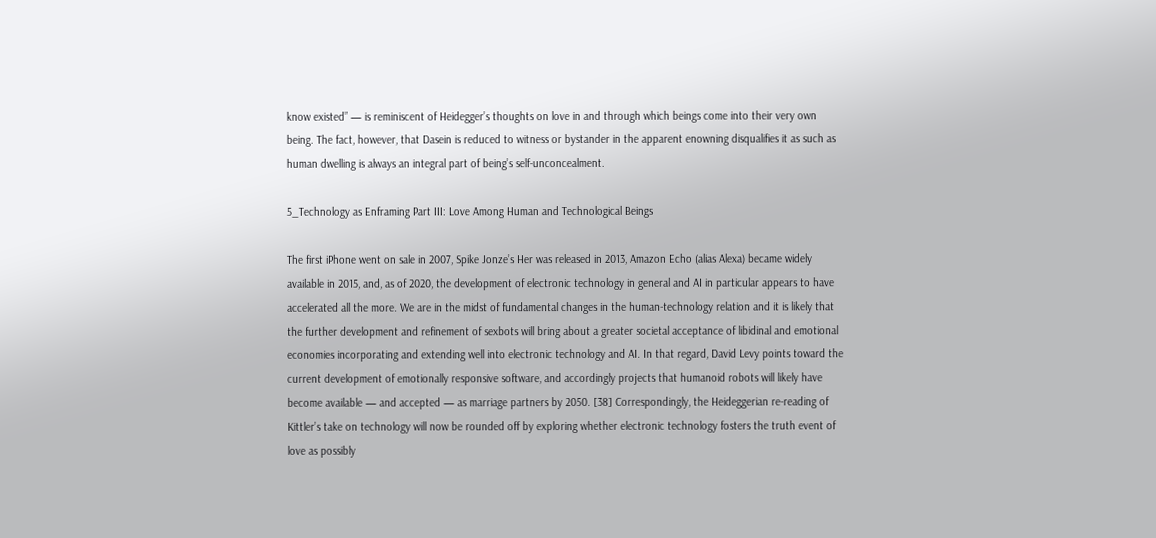know existed” — is reminiscent of Heidegger’s thoughts on love in and through which beings come into their very own being. The fact, however, that Dasein is reduced to witness or bystander in the apparent enowning disqualifies it as such as human dwelling is always an integral part of being’s self-unconcealment.

5_Technology as Enframing Part III: Love Among Human and Technological Beings

The first iPhone went on sale in 2007, Spike Jonze’s Her was released in 2013, Amazon Echo (alias Alexa) became widely available in 2015, and, as of 2020, the development of electronic technology in general and AI in particular appears to have accelerated all the more. We are in the midst of fundamental changes in the human-technology relation and it is likely that the further development and refinement of sexbots will bring about a greater societal acceptance of libidinal and emotional economies incorporating and extending well into electronic technology and AI. In that regard, David Levy points toward the current development of emotionally responsive software, and accordingly projects that humanoid robots will likely have become available — and accepted — as marriage partners by 2050. [38] Correspondingly, the Heideggerian re-reading of Kittler’s take on technology will now be rounded off by exploring whether electronic technology fosters the truth event of love as possibly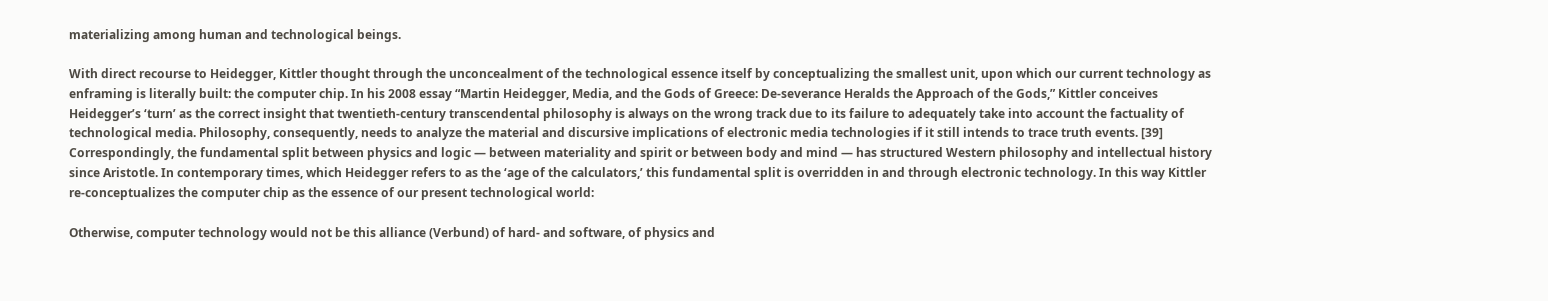materializing among human and technological beings.

With direct recourse to Heidegger, Kittler thought through the unconcealment of the technological essence itself by conceptualizing the smallest unit, upon which our current technology as enframing is literally built: the computer chip. In his 2008 essay “Martin Heidegger, Media, and the Gods of Greece: De-severance Heralds the Approach of the Gods,” Kittler conceives Heidegger’s ‘turn’ as the correct insight that twentieth-century transcendental philosophy is always on the wrong track due to its failure to adequately take into account the factuality of technological media. Philosophy, consequently, needs to analyze the material and discursive implications of electronic media technologies if it still intends to trace truth events. [39] Correspondingly, the fundamental split between physics and logic — between materiality and spirit or between body and mind — has structured Western philosophy and intellectual history since Aristotle. In contemporary times, which Heidegger refers to as the ‘age of the calculators,’ this fundamental split is overridden in and through electronic technology. In this way Kittler re-conceptualizes the computer chip as the essence of our present technological world:

Otherwise, computer technology would not be this alliance (Verbund) of hard- and software, of physics and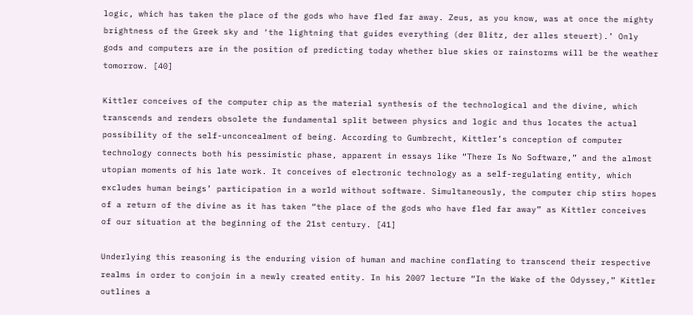logic, which has taken the place of the gods who have fled far away. Zeus, as you know, was at once the mighty brightness of the Greek sky and ‘the lightning that guides everything (der Blitz, der alles steuert).’ Only gods and computers are in the position of predicting today whether blue skies or rainstorms will be the weather tomorrow. [40]

Kittler conceives of the computer chip as the material synthesis of the technological and the divine, which transcends and renders obsolete the fundamental split between physics and logic and thus locates the actual possibility of the self-unconcealment of being. According to Gumbrecht, Kittler’s conception of computer technology connects both his pessimistic phase, apparent in essays like “There Is No Software,” and the almost utopian moments of his late work. It conceives of electronic technology as a self-regulating entity, which excludes human beings’ participation in a world without software. Simultaneously, the computer chip stirs hopes of a return of the divine as it has taken “the place of the gods who have fled far away” as Kittler conceives of our situation at the beginning of the 21st century. [41]

Underlying this reasoning is the enduring vision of human and machine conflating to transcend their respective realms in order to conjoin in a newly created entity. In his 2007 lecture “In the Wake of the Odyssey,” Kittler outlines a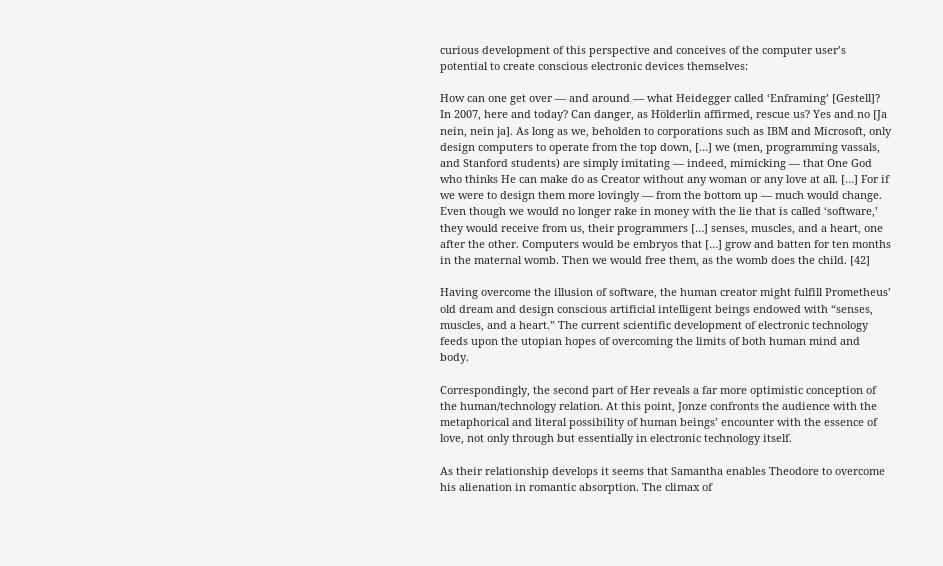curious development of this perspective and conceives of the computer user’s potential to create conscious electronic devices themselves:

How can one get over — and around — what Heidegger called ‘Enframing’ [Gestell]? In 2007, here and today? Can danger, as Hölderlin affirmed, rescue us? Yes and no [Ja nein, nein ja]. As long as we, beholden to corporations such as IBM and Microsoft, only design computers to operate from the top down, […] we (men, programming vassals, and Stanford students) are simply imitating — indeed, mimicking — that One God who thinks He can make do as Creator without any woman or any love at all. […] For if we were to design them more lovingly — from the bottom up — much would change. Even though we would no longer rake in money with the lie that is called ‘software,’ they would receive from us, their programmers […] senses, muscles, and a heart, one after the other. Computers would be embryos that […] grow and batten for ten months in the maternal womb. Then we would free them, as the womb does the child. [42]

Having overcome the illusion of software, the human creator might fulfill Prometheus’ old dream and design conscious artificial intelligent beings endowed with “senses, muscles, and a heart.” The current scientific development of electronic technology feeds upon the utopian hopes of overcoming the limits of both human mind and body.

Correspondingly, the second part of Her reveals a far more optimistic conception of the human/technology relation. At this point, Jonze confronts the audience with the metaphorical and literal possibility of human beings’ encounter with the essence of love, not only through but essentially in electronic technology itself.

As their relationship develops it seems that Samantha enables Theodore to overcome his alienation in romantic absorption. The climax of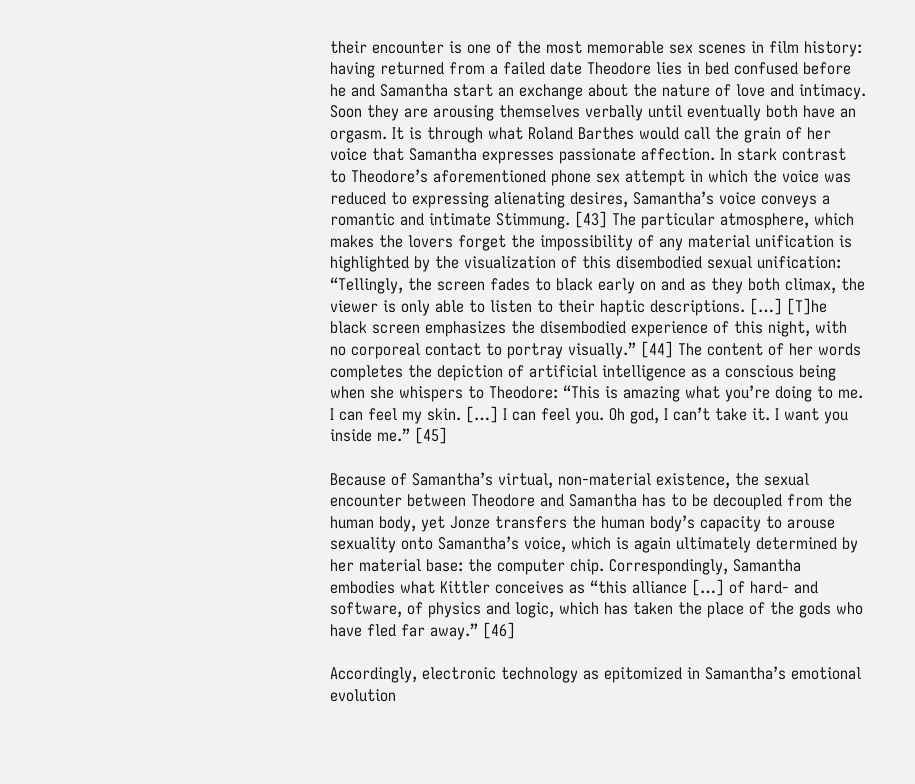their encounter is one of the most memorable sex scenes in film history: having returned from a failed date Theodore lies in bed confused before he and Samantha start an exchange about the nature of love and intimacy. Soon they are arousing themselves verbally until eventually both have an orgasm. It is through what Roland Barthes would call the grain of her voice that Samantha expresses passionate affection. In stark contrast to Theodore’s aforementioned phone sex attempt in which the voice was reduced to expressing alienating desires, Samantha’s voice conveys a romantic and intimate Stimmung. [43] The particular atmosphere, which makes the lovers forget the impossibility of any material unification is highlighted by the visualization of this disembodied sexual unification: “Tellingly, the screen fades to black early on and as they both climax, the viewer is only able to listen to their haptic descriptions. […] [T]he black screen emphasizes the disembodied experience of this night, with no corporeal contact to portray visually.” [44] The content of her words completes the depiction of artificial intelligence as a conscious being when she whispers to Theodore: “This is amazing what you’re doing to me. I can feel my skin. […] I can feel you. Oh god, I can’t take it. I want you inside me.” [45]

Because of Samantha’s virtual, non-material existence, the sexual encounter between Theodore and Samantha has to be decoupled from the human body, yet Jonze transfers the human body’s capacity to arouse sexuality onto Samantha’s voice, which is again ultimately determined by her material base: the computer chip. Correspondingly, Samantha embodies what Kittler conceives as “this alliance […] of hard- and software, of physics and logic, which has taken the place of the gods who have fled far away.” [46]

Accordingly, electronic technology as epitomized in Samantha’s emotional evolution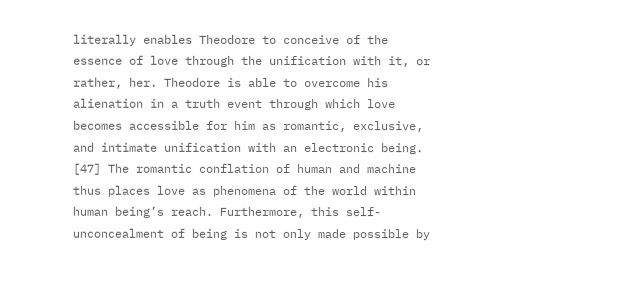literally enables Theodore to conceive of the essence of love through the unification with it, or rather, her. Theodore is able to overcome his alienation in a truth event through which love becomes accessible for him as romantic, exclusive, and intimate unification with an electronic being. [47] The romantic conflation of human and machine thus places love as phenomena of the world within human being’s reach. Furthermore, this self-unconcealment of being is not only made possible by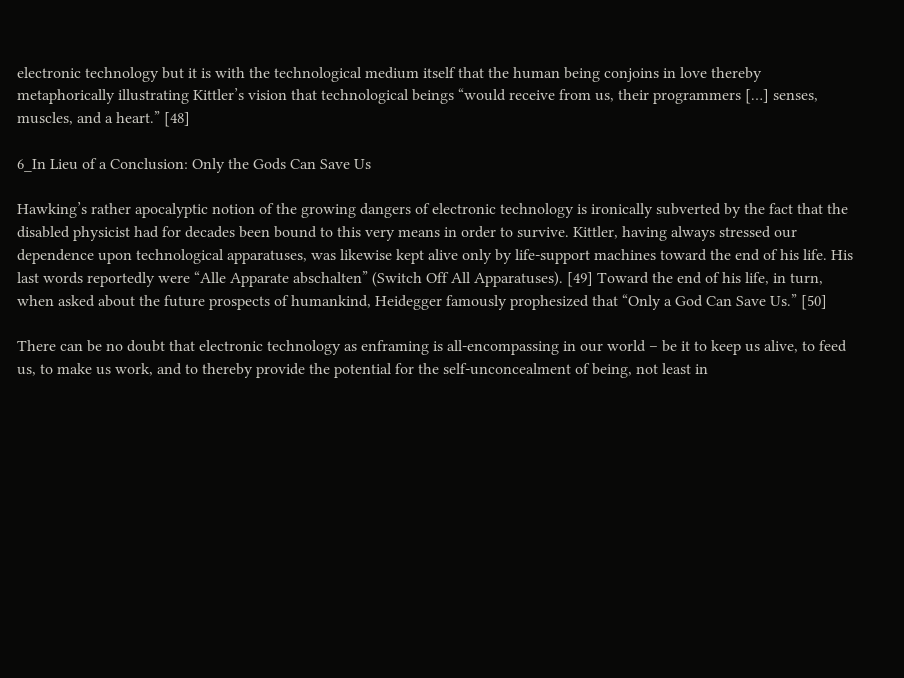electronic technology but it is with the technological medium itself that the human being conjoins in love thereby metaphorically illustrating Kittler’s vision that technological beings “would receive from us, their programmers […] senses, muscles, and a heart.” [48]

6_In Lieu of a Conclusion: Only the Gods Can Save Us

Hawking’s rather apocalyptic notion of the growing dangers of electronic technology is ironically subverted by the fact that the disabled physicist had for decades been bound to this very means in order to survive. Kittler, having always stressed our dependence upon technological apparatuses, was likewise kept alive only by life-support machines toward the end of his life. His last words reportedly were “Alle Apparate abschalten” (Switch Off All Apparatuses). [49] Toward the end of his life, in turn, when asked about the future prospects of humankind, Heidegger famously prophesized that “Only a God Can Save Us.” [50]

There can be no doubt that electronic technology as enframing is all-encompassing in our world – be it to keep us alive, to feed us, to make us work, and to thereby provide the potential for the self-unconcealment of being, not least in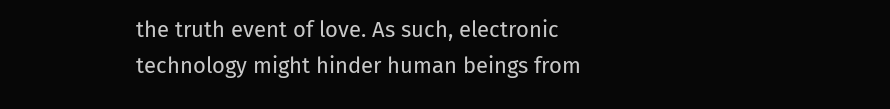the truth event of love. As such, electronic technology might hinder human beings from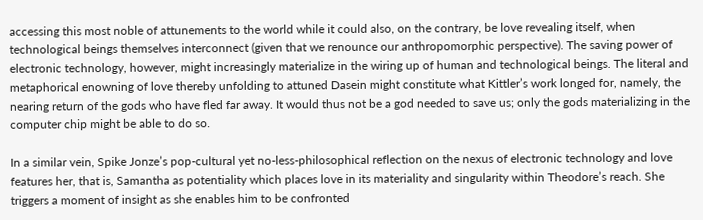accessing this most noble of attunements to the world while it could also, on the contrary, be love revealing itself, when technological beings themselves interconnect (given that we renounce our anthropomorphic perspective). The saving power of electronic technology, however, might increasingly materialize in the wiring up of human and technological beings. The literal and metaphorical enowning of love thereby unfolding to attuned Dasein might constitute what Kittler’s work longed for, namely, the nearing return of the gods who have fled far away. It would thus not be a god needed to save us; only the gods materializing in the computer chip might be able to do so.

In a similar vein, Spike Jonze’s pop-cultural yet no-less-philosophical reflection on the nexus of electronic technology and love features her, that is, Samantha as potentiality which places love in its materiality and singularity within Theodore’s reach. She triggers a moment of insight as she enables him to be confronted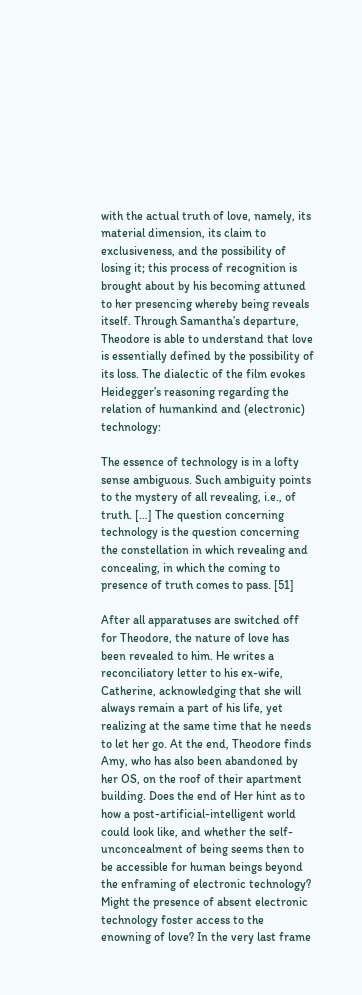with the actual truth of love, namely, its material dimension, its claim to exclusiveness, and the possibility of losing it; this process of recognition is brought about by his becoming attuned to her presencing whereby being reveals itself. Through Samantha’s departure, Theodore is able to understand that love is essentially defined by the possibility of its loss. The dialectic of the film evokes Heidegger’s reasoning regarding the relation of humankind and (electronic) technology:

The essence of technology is in a lofty sense ambiguous. Such ambiguity points to the mystery of all revealing, i.e., of truth. […] The question concerning technology is the question concerning the constellation in which revealing and concealing, in which the coming to presence of truth comes to pass. [51]

After all apparatuses are switched off for Theodore, the nature of love has been revealed to him. He writes a reconciliatory letter to his ex-wife, Catherine, acknowledging that she will always remain a part of his life, yet realizing at the same time that he needs to let her go. At the end, Theodore finds Amy, who has also been abandoned by her OS, on the roof of their apartment building. Does the end of Her hint as to how a post-artificial-intelligent world could look like, and whether the self-unconcealment of being seems then to be accessible for human beings beyond the enframing of electronic technology? Might the presence of absent electronic technology foster access to the enowning of love? In the very last frame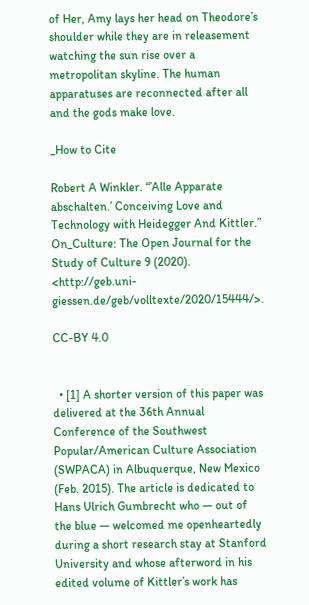of Her, Amy lays her head on Theodore’s shoulder while they are in releasement watching the sun rise over a metropolitan skyline. The human apparatuses are reconnected after all and the gods make love.

_How to Cite

Robert A Winkler. “’Alle Apparate abschalten.’ Conceiving Love and Technology with Heidegger And Kittler.” On_Culture: The Open Journal for the Study of Culture 9 (2020). <http://geb.uni-giessen.de/geb/volltexte/2020/15444/>.

CC-BY 4.0


  • [1] A shorter version of this paper was delivered at the 36th Annual Conference of the Southwest Popular/American Culture Association (SWPACA) in Albuquerque, New Mexico (Feb. 2015). The article is dedicated to Hans Ulrich Gumbrecht who — out of the blue — welcomed me openheartedly during a short research stay at Stanford University and whose afterword in his edited volume of Kittler’s work has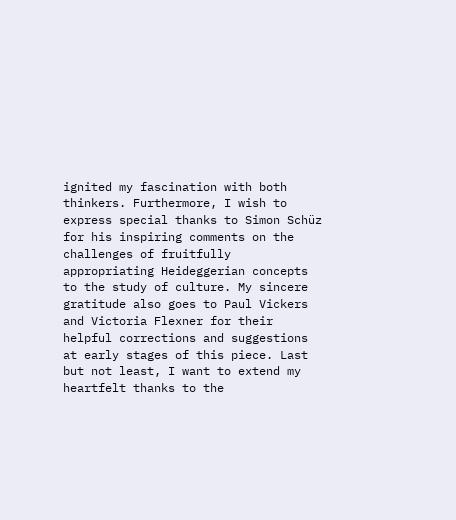ignited my fascination with both thinkers. Furthermore, I wish to express special thanks to Simon Schüz for his inspiring comments on the challenges of fruitfully appropriating Heideggerian concepts to the study of culture. My sincere gratitude also goes to Paul Vickers and Victoria Flexner for their helpful corrections and suggestions at early stages of this piece. Last but not least, I want to extend my heartfelt thanks to the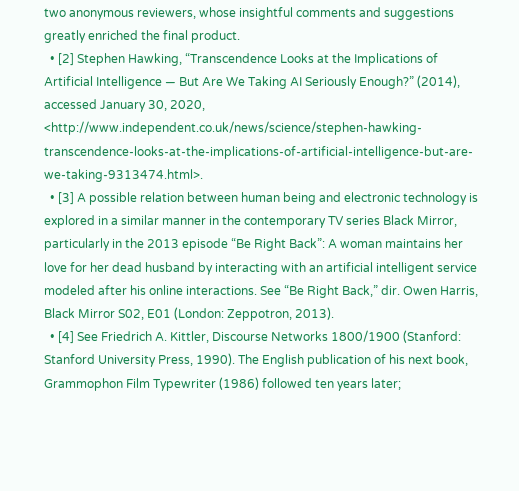two anonymous reviewers, whose insightful comments and suggestions greatly enriched the final product.
  • [2] Stephen Hawking, “Transcendence Looks at the Implications of Artificial Intelligence — But Are We Taking AI Seriously Enough?” (2014), accessed January 30, 2020, <http://www.independent.co.uk/news/science/stephen-hawking-transcendence-looks-at-the-implications-of-artificial-intelligence-but-are-we-taking-9313474.html>.
  • [3] A possible relation between human being and electronic technology is explored in a similar manner in the contemporary TV series Black Mirror, particularly in the 2013 episode “Be Right Back”: A woman maintains her love for her dead husband by interacting with an artificial intelligent service modeled after his online interactions. See “Be Right Back,” dir. Owen Harris, Black Mirror S02, E01 (London: Zeppotron, 2013).
  • [4] See Friedrich A. Kittler, Discourse Networks 1800/1900 (Stanford: Stanford University Press, 1990). The English publication of his next book, Grammophon Film Typewriter (1986) followed ten years later;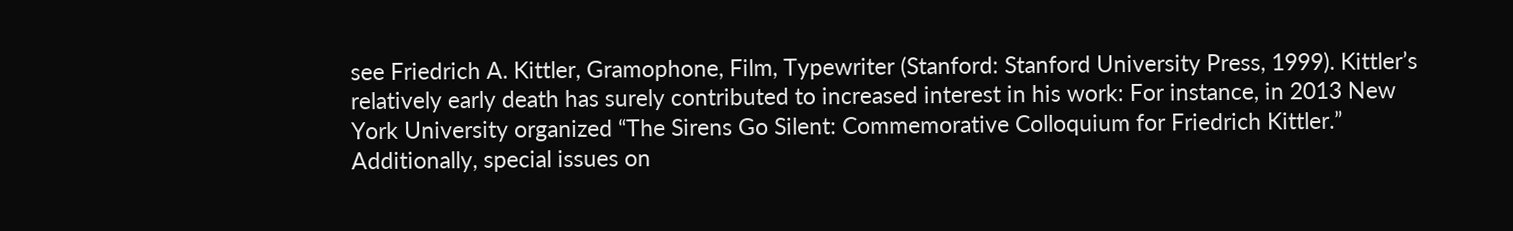see Friedrich A. Kittler, Gramophone, Film, Typewriter (Stanford: Stanford University Press, 1999). Kittler’s relatively early death has surely contributed to increased interest in his work: For instance, in 2013 New York University organized “The Sirens Go Silent: Commemorative Colloquium for Friedrich Kittler.” Additionally, special issues on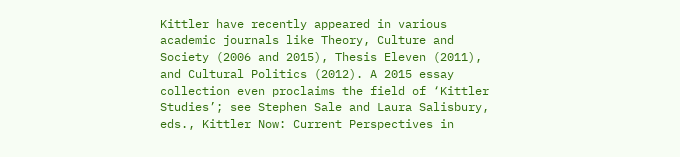Kittler have recently appeared in various academic journals like Theory, Culture and Society (2006 and 2015), Thesis Eleven (2011), and Cultural Politics (2012). A 2015 essay collection even proclaims the field of ‘Kittler Studies’; see Stephen Sale and Laura Salisbury, eds., Kittler Now: Current Perspectives in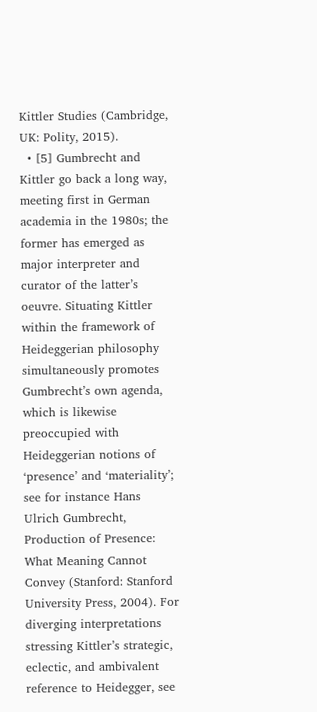Kittler Studies (Cambridge, UK: Polity, 2015).
  • [5] Gumbrecht and Kittler go back a long way, meeting first in German academia in the 1980s; the former has emerged as major interpreter and curator of the latter’s oeuvre. Situating Kittler within the framework of Heideggerian philosophy simultaneously promotes Gumbrecht’s own agenda, which is likewise preoccupied with Heideggerian notions of ‘presence’ and ‘materiality’; see for instance Hans Ulrich Gumbrecht, Production of Presence: What Meaning Cannot Convey (Stanford: Stanford University Press, 2004). For diverging interpretations stressing Kittler’s strategic, eclectic, and ambivalent reference to Heidegger, see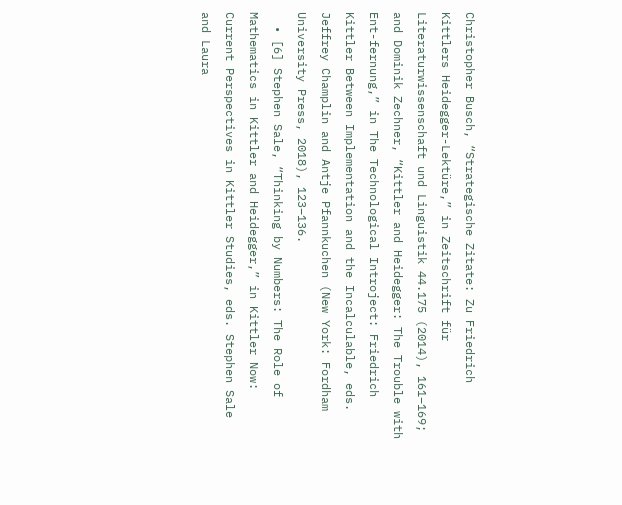Christopher Busch, “Strategische Zitate: Zu Friedrich Kittlers Heidegger-Lektüre,” in Zeitschrift für Literaturwissenschaft und Linguistik 44.175 (2014), 161–169; and Dominik Zechner, “Kittler and Heidegger: The Trouble with Ent-fernung,” in The Technological Introject: Friedrich Kittler Between Implementation and the Incalculable, eds. Jeffrey Champlin and Antje Pfannkuchen (New York: Fordham University Press, 2018), 123–136.
  • [6] Stephen Sale, “Thinking by Numbers: The Role of Mathematics in Kittler and Heidegger,” in Kittler Now: Current Perspectives in Kittler Studies, eds. Stephen Sale and Laura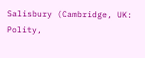Salisbury (Cambridge, UK: Polity,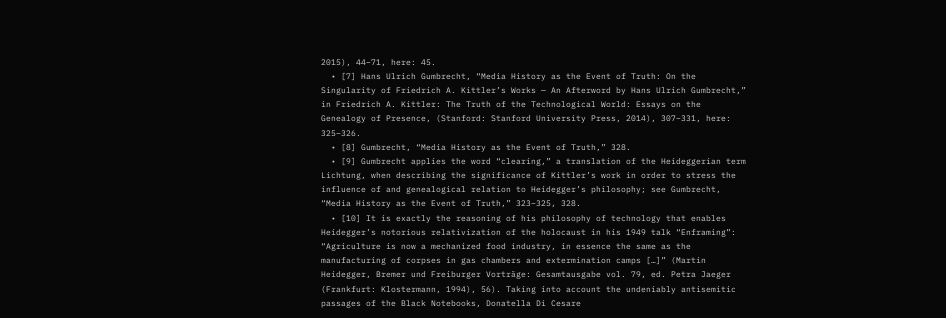2015), 44–71, here: 45.
  • [7] Hans Ulrich Gumbrecht, “Media History as the Event of Truth: On the Singularity of Friedrich A. Kittler’s Works — An Afterword by Hans Ulrich Gumbrecht,” in Friedrich A. Kittler: The Truth of the Technological World: Essays on the Genealogy of Presence, (Stanford: Stanford University Press, 2014), 307–331, here: 325–326.
  • [8] Gumbrecht, “Media History as the Event of Truth,” 328.
  • [9] Gumbrecht applies the word “clearing,” a translation of the Heideggerian term Lichtung, when describing the significance of Kittler’s work in order to stress the influence of and genealogical relation to Heidegger’s philosophy; see Gumbrecht, “Media History as the Event of Truth,” 323–325, 328.
  • [10] It is exactly the reasoning of his philosophy of technology that enables Heidegger’s notorious relativization of the holocaust in his 1949 talk “Enframing”: “Agriculture is now a mechanized food industry, in essence the same as the manufacturing of corpses in gas chambers and extermination camps […]” (Martin Heidegger, Bremer und Freiburger Vorträge: Gesamtausgabe vol. 79, ed. Petra Jaeger (Frankfurt: Klostermann, 1994), 56). Taking into account the undeniably antisemitic passages of the Black Notebooks, Donatella Di Cesare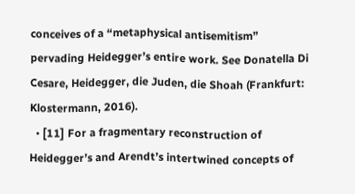conceives of a “metaphysical antisemitism” pervading Heidegger’s entire work. See Donatella Di Cesare, Heidegger, die Juden, die Shoah (Frankfurt: Klostermann, 2016).
  • [11] For a fragmentary reconstruction of Heidegger’s and Arendt’s intertwined concepts of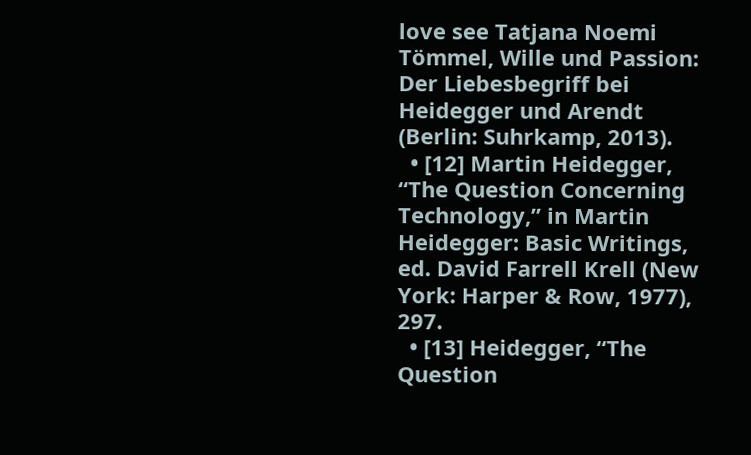love see Tatjana Noemi Tömmel, Wille und Passion: Der Liebesbegriff bei Heidegger und Arendt (Berlin: Suhrkamp, 2013).
  • [12] Martin Heidegger, “The Question Concerning Technology,” in Martin Heidegger: Basic Writings, ed. David Farrell Krell (New York: Harper & Row, 1977), 297.
  • [13] Heidegger, “The Question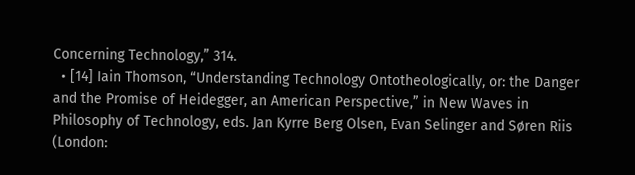Concerning Technology,” 314.
  • [14] Iain Thomson, “Understanding Technology Ontotheologically, or: the Danger and the Promise of Heidegger, an American Perspective,” in New Waves in Philosophy of Technology, eds. Jan Kyrre Berg Olsen, Evan Selinger and Søren Riis (London: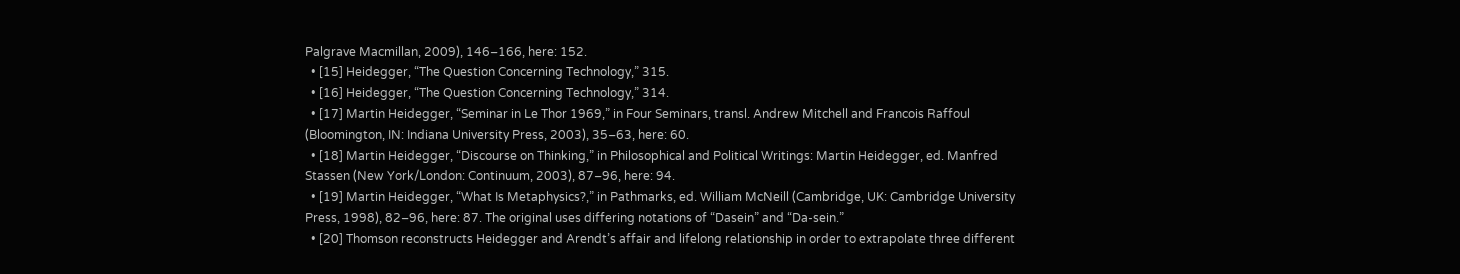Palgrave Macmillan, 2009), 146–166, here: 152.
  • [15] Heidegger, “The Question Concerning Technology,” 315.
  • [16] Heidegger, “The Question Concerning Technology,” 314.
  • [17] Martin Heidegger, “Seminar in Le Thor 1969,” in Four Seminars, transl. Andrew Mitchell and Francois Raffoul (Bloomington, IN: Indiana University Press, 2003), 35–63, here: 60.
  • [18] Martin Heidegger, “Discourse on Thinking,” in Philosophical and Political Writings: Martin Heidegger, ed. Manfred Stassen (New York/London: Continuum, 2003), 87–96, here: 94.
  • [19] Martin Heidegger, “What Is Metaphysics?,” in Pathmarks, ed. William McNeill (Cambridge, UK: Cambridge University Press, 1998), 82–96, here: 87. The original uses differing notations of “Dasein” and “Da-sein.”
  • [20] Thomson reconstructs Heidegger and Arendt’s affair and lifelong relationship in order to extrapolate three different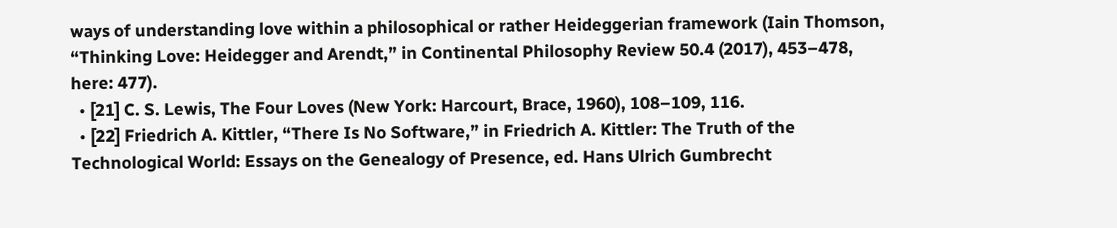ways of understanding love within a philosophical or rather Heideggerian framework (Iain Thomson, “Thinking Love: Heidegger and Arendt,” in Continental Philosophy Review 50.4 (2017), 453–478, here: 477).
  • [21] C. S. Lewis, The Four Loves (New York: Harcourt, Brace, 1960), 108–109, 116.
  • [22] Friedrich A. Kittler, “There Is No Software,” in Friedrich A. Kittler: The Truth of the Technological World: Essays on the Genealogy of Presence, ed. Hans Ulrich Gumbrecht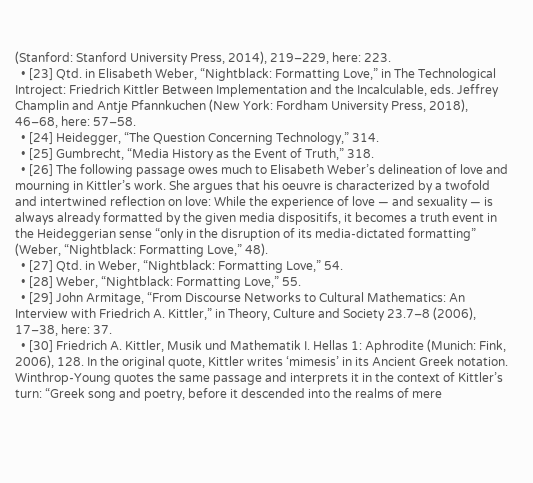(Stanford: Stanford University Press, 2014), 219–229, here: 223.
  • [23] Qtd. in Elisabeth Weber, “Nightblack: Formatting Love,” in The Technological Introject: Friedrich Kittler Between Implementation and the Incalculable, eds. Jeffrey Champlin and Antje Pfannkuchen (New York: Fordham University Press, 2018), 46–68, here: 57–58.
  • [24] Heidegger, “The Question Concerning Technology,” 314.
  • [25] Gumbrecht, “Media History as the Event of Truth,” 318.
  • [26] The following passage owes much to Elisabeth Weber’s delineation of love and mourning in Kittler’s work. She argues that his oeuvre is characterized by a twofold and intertwined reflection on love: While the experience of love — and sexuality — is always already formatted by the given media dispositifs, it becomes a truth event in the Heideggerian sense “only in the disruption of its media-dictated formatting” (Weber, “Nightblack: Formatting Love,” 48).
  • [27] Qtd. in Weber, “Nightblack: Formatting Love,” 54.
  • [28] Weber, “Nightblack: Formatting Love,” 55.
  • [29] John Armitage, “From Discourse Networks to Cultural Mathematics: An Interview with Friedrich A. Kittler,” in Theory, Culture and Society 23.7–8 (2006), 17–38, here: 37.
  • [30] Friedrich A. Kittler, Musik und Mathematik I. Hellas 1: Aphrodite (Munich: Fink, 2006), 128. In the original quote, Kittler writes ‘mimesis’ in its Ancient Greek notation. Winthrop-Young quotes the same passage and interprets it in the context of Kittler’s turn: “Greek song and poetry, before it descended into the realms of mere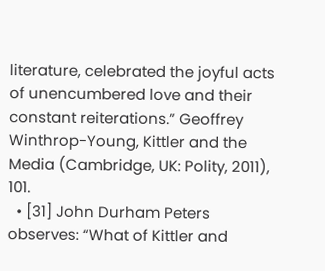literature, celebrated the joyful acts of unencumbered love and their constant reiterations.” Geoffrey Winthrop-Young, Kittler and the Media (Cambridge, UK: Polity, 2011), 101.
  • [31] John Durham Peters observes: “What of Kittler and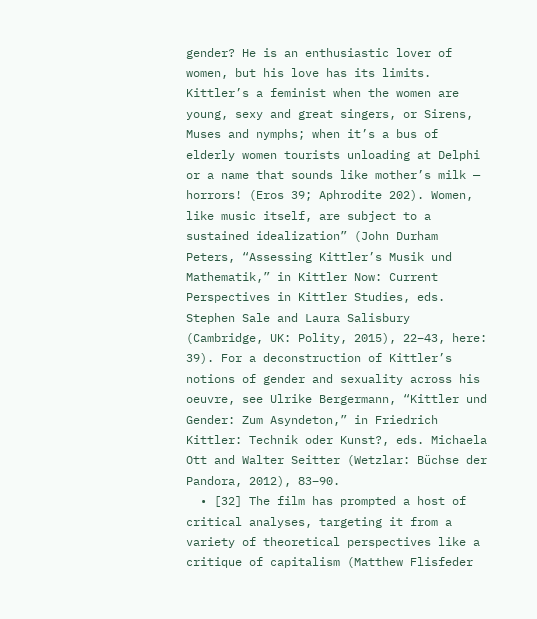gender? He is an enthusiastic lover of women, but his love has its limits. Kittler’s a feminist when the women are young, sexy and great singers, or Sirens, Muses and nymphs; when it’s a bus of elderly women tourists unloading at Delphi or a name that sounds like mother’s milk — horrors! (Eros 39; Aphrodite 202). Women, like music itself, are subject to a sustained idealization” (John Durham Peters, “Assessing Kittler’s Musik und Mathematik,” in Kittler Now: Current Perspectives in Kittler Studies, eds. Stephen Sale and Laura Salisbury (Cambridge, UK: Polity, 2015), 22–43, here: 39). For a deconstruction of Kittler’s notions of gender and sexuality across his oeuvre, see Ulrike Bergermann, “Kittler und Gender: Zum Asyndeton,” in Friedrich Kittler: Technik oder Kunst?, eds. Michaela Ott and Walter Seitter (Wetzlar: Büchse der Pandora, 2012), 83–90.
  • [32] The film has prompted a host of critical analyses, targeting it from a variety of theoretical perspectives like a critique of capitalism (Matthew Flisfeder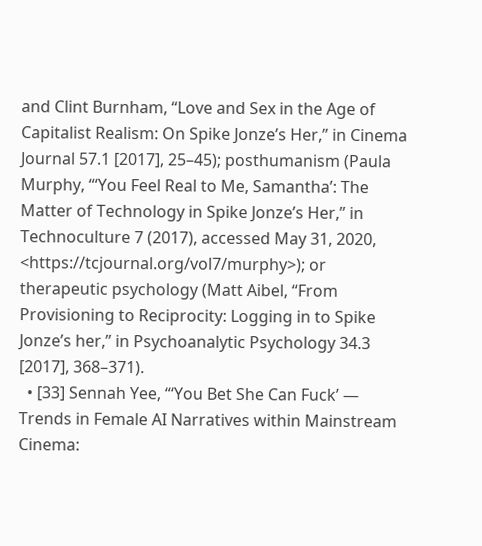and Clint Burnham, “Love and Sex in the Age of Capitalist Realism: On Spike Jonze’s Her,” in Cinema Journal 57.1 [2017], 25–45); posthumanism (Paula Murphy, “‘You Feel Real to Me, Samantha’: The Matter of Technology in Spike Jonze’s Her,” in Technoculture 7 (2017), accessed May 31, 2020, <https://tcjournal.org/vol7/murphy>); or therapeutic psychology (Matt Aibel, “From Provisioning to Reciprocity: Logging in to Spike Jonze’s her,” in Psychoanalytic Psychology 34.3 [2017], 368–371).
  • [33] Sennah Yee, “‘You Bet She Can Fuck’ — Trends in Female AI Narratives within Mainstream Cinema: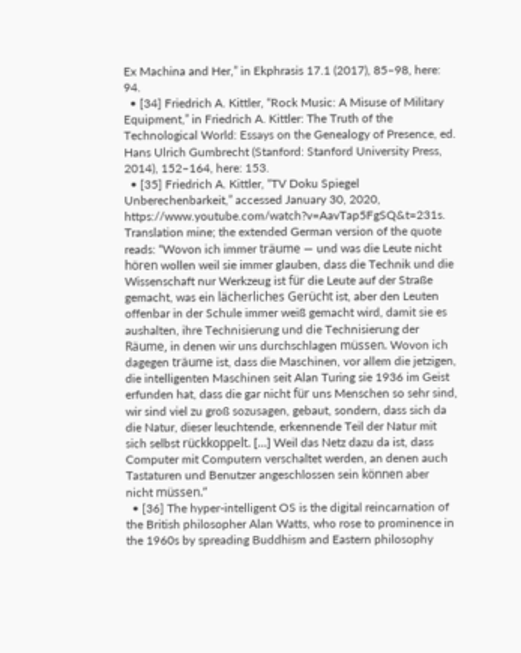Ex Machina and Her,” in Ekphrasis 17.1 (2017), 85–98, here: 94.
  • [34] Friedrich A. Kittler, “Rock Music: A Misuse of Military Equipment,” in Friedrich A. Kittler: The Truth of the Technological World: Essays on the Genealogy of Presence, ed. Hans Ulrich Gumbrecht (Stanford: Stanford University Press, 2014), 152–164, here: 153.
  • [35] Friedrich A. Kittler, “TV Doku Spiegel Unberechenbarkeit,” accessed January 30, 2020, https://www.youtube.com/watch?v=AavTap5FgSQ&t=231s. Translation mine; the extended German version of the quote reads: “Wovon ich immer träume — und was die Leute nicht hören wollen weil sie immer glauben, dass die Technik und die Wissenschaft nur Werkzeug ist für die Leute auf der Straße gemacht, was ein lächerliches Gerücht ist, aber den Leuten offenbar in der Schule immer weiß gemacht wird, damit sie es aushalten, ihre Technisierung und die Technisierung der Räume, in denen wir uns durchschlagen müssen. Wovon ich dagegen träume ist, dass die Maschinen, vor allem die jetzigen, die intelligenten Maschinen seit Alan Turing sie 1936 im Geist erfunden hat, dass die gar nicht für uns Menschen so sehr sind, wir sind viel zu groß sozusagen, gebaut, sondern, dass sich da die Natur, dieser leuchtende, erkennende Teil der Natur mit sich selbst rückkoppelt. […] Weil das Netz dazu da ist, dass Computer mit Computern verschaltet werden, an denen auch Tastaturen und Benutzer angeschlossen sein können aber nicht müssen.”
  • [36] The hyper-intelligent OS is the digital reincarnation of the British philosopher Alan Watts, who rose to prominence in the 1960s by spreading Buddhism and Eastern philosophy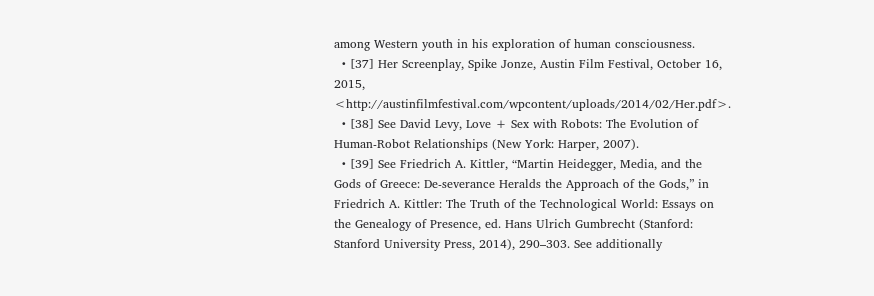among Western youth in his exploration of human consciousness.
  • [37] Her Screenplay, Spike Jonze, Austin Film Festival, October 16, 2015, <http://austinfilmfestival.com/wpcontent/uploads/2014/02/Her.pdf>.
  • [38] See David Levy, Love + Sex with Robots: The Evolution of Human-Robot Relationships (New York: Harper, 2007).
  • [39] See Friedrich A. Kittler, “Martin Heidegger, Media, and the Gods of Greece: De-severance Heralds the Approach of the Gods,” in Friedrich A. Kittler: The Truth of the Technological World: Essays on the Genealogy of Presence, ed. Hans Ulrich Gumbrecht (Stanford: Stanford University Press, 2014), 290–303. See additionally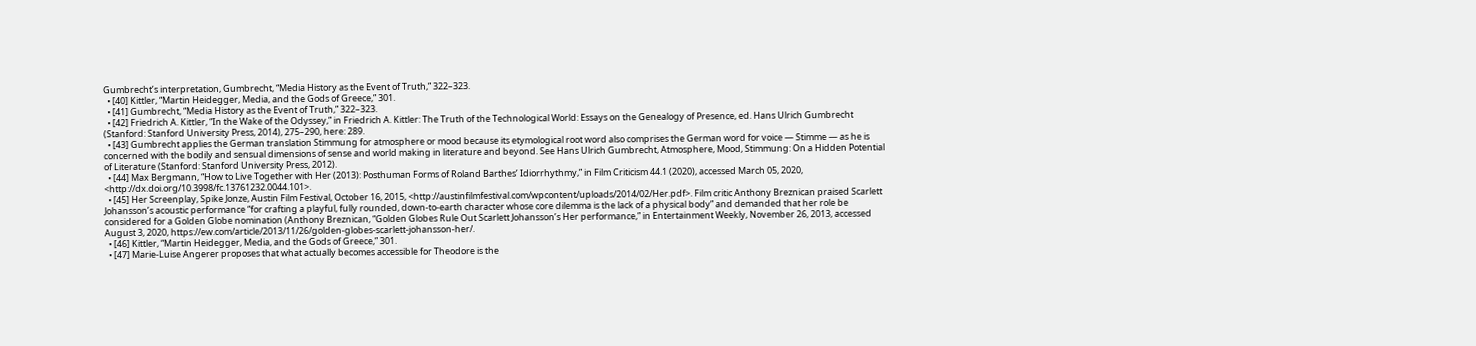Gumbrecht’s interpretation, Gumbrecht, “Media History as the Event of Truth,” 322–323.
  • [40] Kittler, “Martin Heidegger, Media, and the Gods of Greece,” 301.
  • [41] Gumbrecht, “Media History as the Event of Truth,” 322–323.
  • [42] Friedrich A. Kittler, “In the Wake of the Odyssey,” in Friedrich A. Kittler: The Truth of the Technological World: Essays on the Genealogy of Presence, ed. Hans Ulrich Gumbrecht (Stanford: Stanford University Press, 2014), 275–290, here: 289.
  • [43] Gumbrecht applies the German translation Stimmung for atmosphere or mood because its etymological root word also comprises the German word for voice — Stimme — as he is concerned with the bodily and sensual dimensions of sense and world making in literature and beyond. See Hans Ulrich Gumbrecht, Atmosphere, Mood, Stimmung: On a Hidden Potential of Literature (Stanford: Stanford University Press, 2012).
  • [44] Max Bergmann, “How to Live Together with Her (2013): Posthuman Forms of Roland Barthes’ Idiorrhythmy,” in Film Criticism 44.1 (2020), accessed March 05, 2020, <http://dx.doi.org/10.3998/fc.13761232.0044.101>.
  • [45] Her Screenplay, Spike Jonze, Austin Film Festival, October 16, 2015, <http://austinfilmfestival.com/wpcontent/uploads/2014/02/Her.pdf>. Film critic Anthony Breznican praised Scarlett Johansson’s acoustic performance “for crafting a playful, fully rounded, down-to-earth character whose core dilemma is the lack of a physical body” and demanded that her role be considered for a Golden Globe nomination (Anthony Breznican, “Golden Globes Rule Out Scarlett Johansson’s Her performance,” in Entertainment Weekly, November 26, 2013, accessed August 3, 2020, https://ew.com/article/2013/11/26/golden-globes-scarlett-johansson-her/.
  • [46] Kittler, “Martin Heidegger, Media, and the Gods of Greece,” 301.
  • [47] Marie-Luise Angerer proposes that what actually becomes accessible for Theodore is the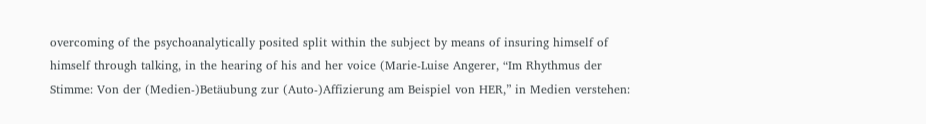overcoming of the psychoanalytically posited split within the subject by means of insuring himself of himself through talking, in the hearing of his and her voice (Marie-Luise Angerer, “Im Rhythmus der Stimme: Von der (Medien-)Betäubung zur (Auto-)Affizierung am Beispiel von HER,” in Medien verstehen: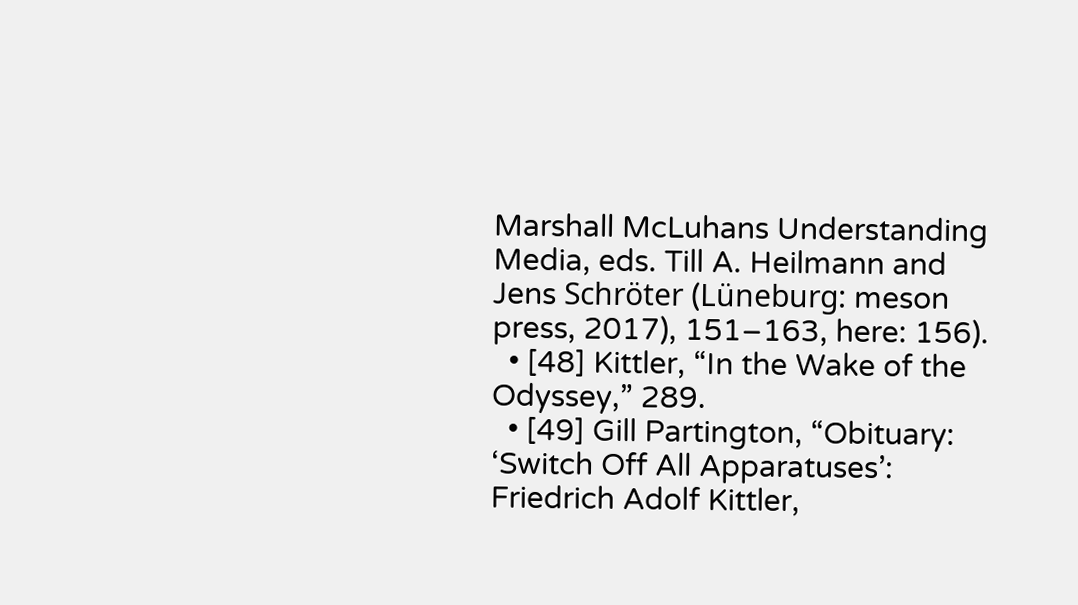Marshall McLuhans Understanding Media, eds. Till A. Heilmann and Jens Schröter (Lüneburg: meson press, 2017), 151–163, here: 156).
  • [48] Kittler, “In the Wake of the Odyssey,” 289.
  • [49] Gill Partington, “Obituary: ‘Switch Off All Apparatuses’: Friedrich Adolf Kittler,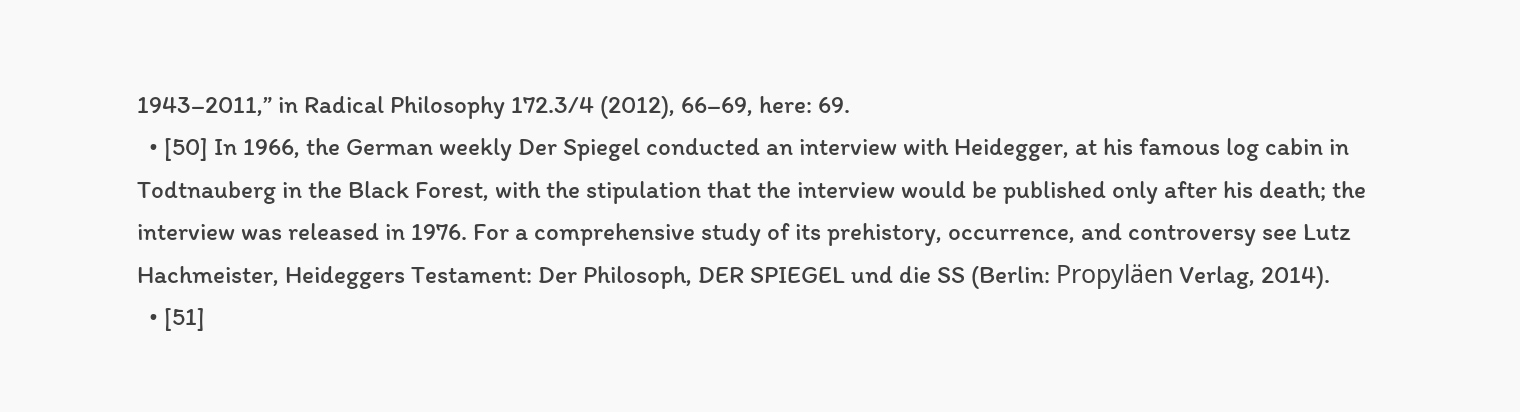1943–2011,” in Radical Philosophy 172.3/4 (2012), 66–69, here: 69.
  • [50] In 1966, the German weekly Der Spiegel conducted an interview with Heidegger, at his famous log cabin in Todtnauberg in the Black Forest, with the stipulation that the interview would be published only after his death; the interview was released in 1976. For a comprehensive study of its prehistory, occurrence, and controversy see Lutz Hachmeister, Heideggers Testament: Der Philosoph, DER SPIEGEL und die SS (Berlin: Propyläen Verlag, 2014).
  • [51]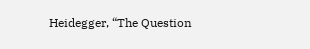Heidegger, “The Question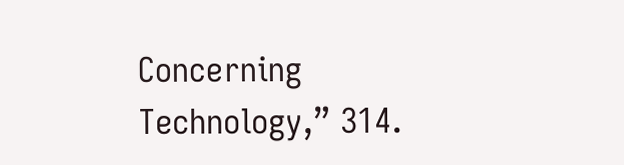Concerning Technology,” 314.